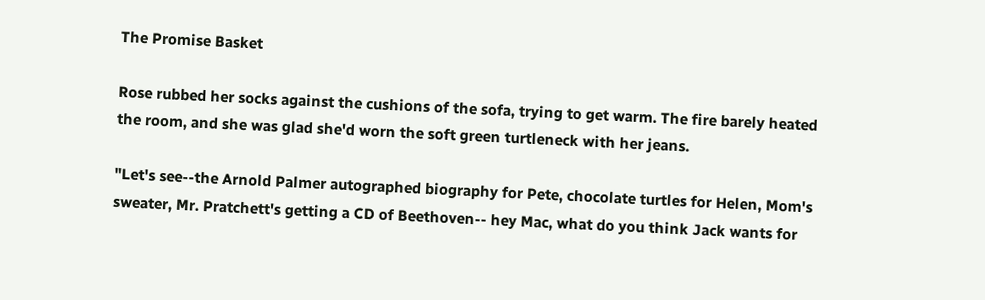The Promise Basket

Rose rubbed her socks against the cushions of the sofa, trying to get warm. The fire barely heated the room, and she was glad she'd worn the soft green turtleneck with her jeans.

"Let's see--the Arnold Palmer autographed biography for Pete, chocolate turtles for Helen, Mom's sweater, Mr. Pratchett's getting a CD of Beethoven-- hey Mac, what do you think Jack wants for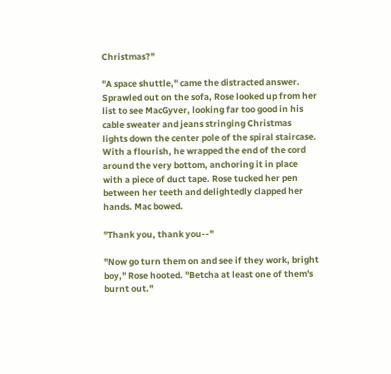Christmas?"

"A space shuttle," came the distracted answer. Sprawled out on the sofa, Rose looked up from her list to see MacGyver, looking far too good in his cable sweater and jeans stringing Christmas lights down the center pole of the spiral staircase. With a flourish, he wrapped the end of the cord around the very bottom, anchoring it in place with a piece of duct tape. Rose tucked her pen between her teeth and delightedly clapped her hands. Mac bowed.

"Thank you, thank you--"

"Now go turn them on and see if they work, bright boy," Rose hooted. "Betcha at least one of them's burnt out."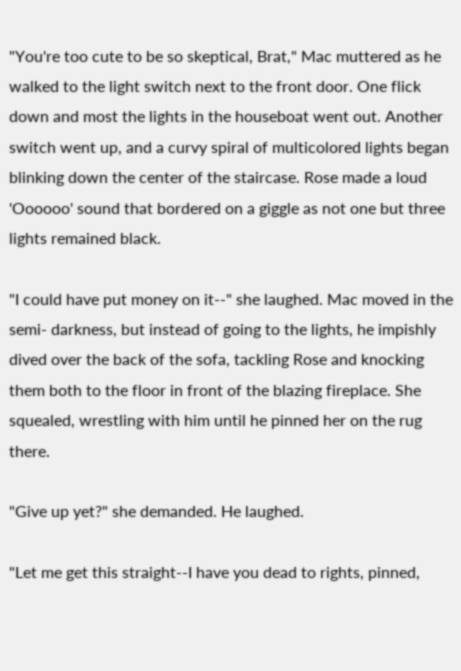"You're too cute to be so skeptical, Brat," Mac muttered as he walked to the light switch next to the front door. One flick down and most the lights in the houseboat went out. Another switch went up, and a curvy spiral of multicolored lights began blinking down the center of the staircase. Rose made a loud 'Oooooo' sound that bordered on a giggle as not one but three lights remained black.

"I could have put money on it--" she laughed. Mac moved in the semi- darkness, but instead of going to the lights, he impishly dived over the back of the sofa, tackling Rose and knocking them both to the floor in front of the blazing fireplace. She squealed, wrestling with him until he pinned her on the rug there.

"Give up yet?" she demanded. He laughed.

"Let me get this straight--I have you dead to rights, pinned,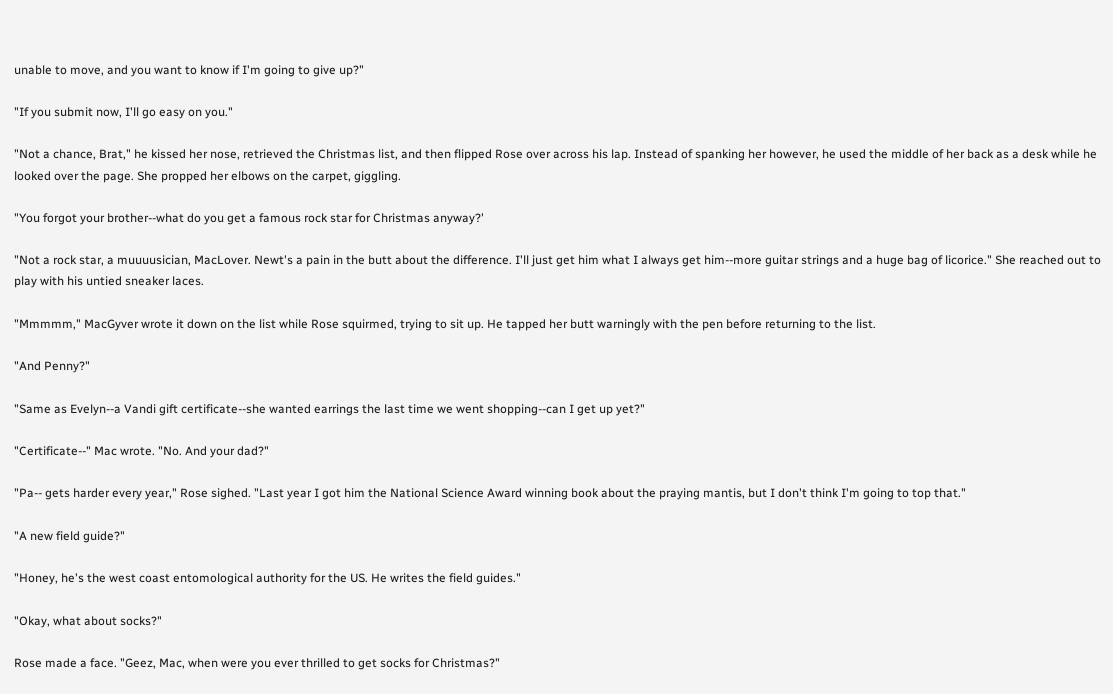unable to move, and you want to know if I'm going to give up?"

"If you submit now, I'll go easy on you."

"Not a chance, Brat," he kissed her nose, retrieved the Christmas list, and then flipped Rose over across his lap. Instead of spanking her however, he used the middle of her back as a desk while he looked over the page. She propped her elbows on the carpet, giggling.

"You forgot your brother--what do you get a famous rock star for Christmas anyway?'

"Not a rock star, a muuuusician, MacLover. Newt's a pain in the butt about the difference. I'll just get him what I always get him--more guitar strings and a huge bag of licorice." She reached out to play with his untied sneaker laces.

"Mmmmm," MacGyver wrote it down on the list while Rose squirmed, trying to sit up. He tapped her butt warningly with the pen before returning to the list.

"And Penny?"

"Same as Evelyn--a Vandi gift certificate--she wanted earrings the last time we went shopping--can I get up yet?"

"Certificate--" Mac wrote. "No. And your dad?"

"Pa-- gets harder every year," Rose sighed. "Last year I got him the National Science Award winning book about the praying mantis, but I don't think I'm going to top that."

"A new field guide?"

"Honey, he's the west coast entomological authority for the US. He writes the field guides."

"Okay, what about socks?"

Rose made a face. "Geez, Mac, when were you ever thrilled to get socks for Christmas?"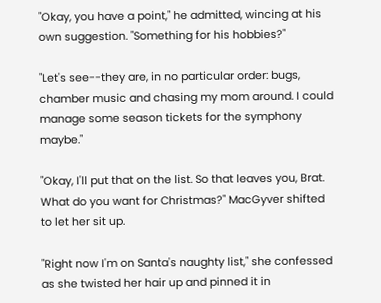"Okay, you have a point," he admitted, wincing at his own suggestion. "Something for his hobbies?"

"Let's see--they are, in no particular order: bugs, chamber music and chasing my mom around. I could manage some season tickets for the symphony maybe."

"Okay, I'll put that on the list. So that leaves you, Brat. What do you want for Christmas?" MacGyver shifted to let her sit up.

"Right now I'm on Santa's naughty list," she confessed as she twisted her hair up and pinned it in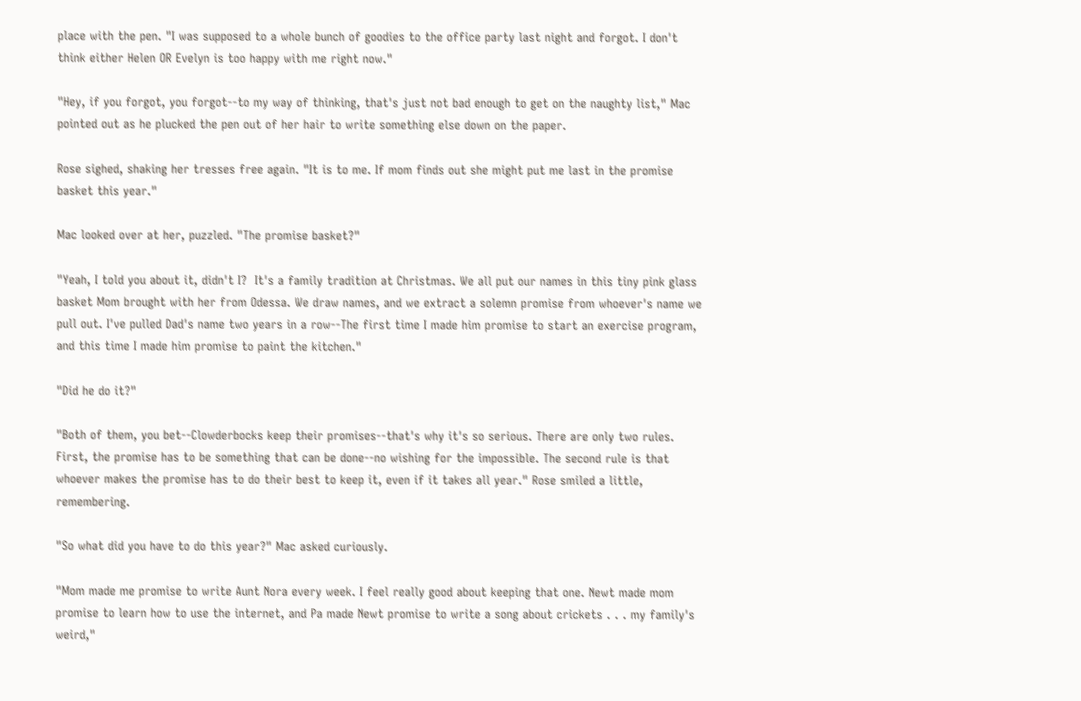place with the pen. "I was supposed to a whole bunch of goodies to the office party last night and forgot. I don't think either Helen OR Evelyn is too happy with me right now."

"Hey, if you forgot, you forgot--to my way of thinking, that's just not bad enough to get on the naughty list," Mac pointed out as he plucked the pen out of her hair to write something else down on the paper.

Rose sighed, shaking her tresses free again. "It is to me. If mom finds out she might put me last in the promise basket this year."

Mac looked over at her, puzzled. "The promise basket?"

"Yeah, I told you about it, didn't I?  It's a family tradition at Christmas. We all put our names in this tiny pink glass basket Mom brought with her from Odessa. We draw names, and we extract a solemn promise from whoever's name we pull out. I've pulled Dad's name two years in a row--The first time I made him promise to start an exercise program, and this time I made him promise to paint the kitchen."

"Did he do it?"

"Both of them, you bet--Clowderbocks keep their promises--that's why it's so serious. There are only two rules. First, the promise has to be something that can be done--no wishing for the impossible. The second rule is that whoever makes the promise has to do their best to keep it, even if it takes all year." Rose smiled a little, remembering.

"So what did you have to do this year?" Mac asked curiously.

"Mom made me promise to write Aunt Nora every week. I feel really good about keeping that one. Newt made mom promise to learn how to use the internet, and Pa made Newt promise to write a song about crickets . . . my family's weird,"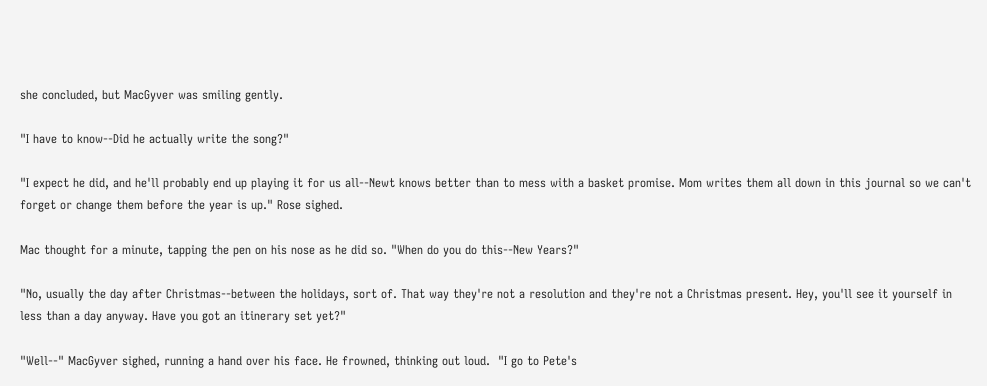she concluded, but MacGyver was smiling gently.

"I have to know--Did he actually write the song?"

"I expect he did, and he'll probably end up playing it for us all--Newt knows better than to mess with a basket promise. Mom writes them all down in this journal so we can't forget or change them before the year is up." Rose sighed.

Mac thought for a minute, tapping the pen on his nose as he did so. "When do you do this--New Years?"

"No, usually the day after Christmas--between the holidays, sort of. That way they're not a resolution and they're not a Christmas present. Hey, you'll see it yourself in less than a day anyway. Have you got an itinerary set yet?"

"Well--" MacGyver sighed, running a hand over his face. He frowned, thinking out loud.  "I go to Pete's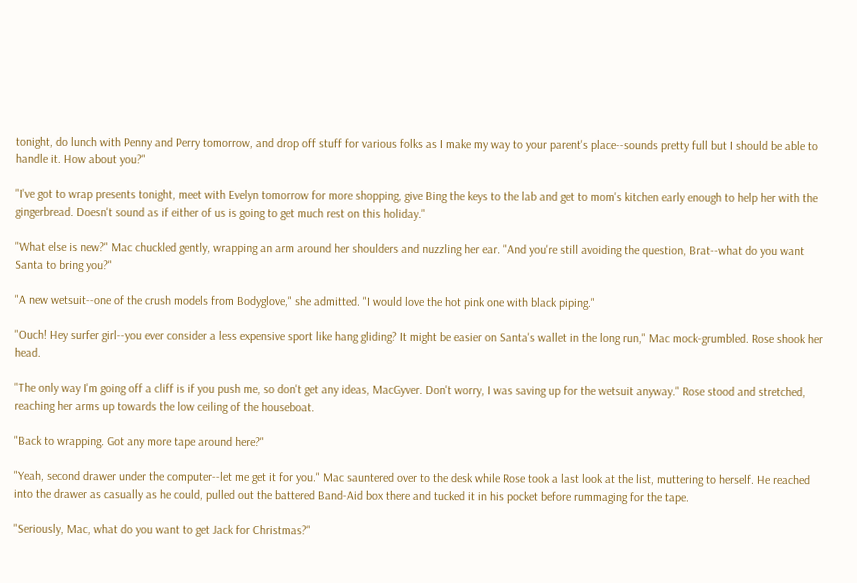tonight, do lunch with Penny and Perry tomorrow, and drop off stuff for various folks as I make my way to your parent's place--sounds pretty full but I should be able to handle it. How about you?"

"I've got to wrap presents tonight, meet with Evelyn tomorrow for more shopping, give Bing the keys to the lab and get to mom's kitchen early enough to help her with the gingerbread. Doesn't sound as if either of us is going to get much rest on this holiday."

"What else is new?" Mac chuckled gently, wrapping an arm around her shoulders and nuzzling her ear. "And you're still avoiding the question, Brat--what do you want Santa to bring you?"

"A new wetsuit--one of the crush models from Bodyglove," she admitted. "I would love the hot pink one with black piping."

"Ouch! Hey surfer girl--you ever consider a less expensive sport like hang gliding? It might be easier on Santa's wallet in the long run," Mac mock-grumbled. Rose shook her head.

"The only way I'm going off a cliff is if you push me, so don't get any ideas, MacGyver. Don't worry, I was saving up for the wetsuit anyway." Rose stood and stretched, reaching her arms up towards the low ceiling of the houseboat.

"Back to wrapping. Got any more tape around here?"

"Yeah, second drawer under the computer--let me get it for you." Mac sauntered over to the desk while Rose took a last look at the list, muttering to herself. He reached into the drawer as casually as he could, pulled out the battered Band-Aid box there and tucked it in his pocket before rummaging for the tape.

"Seriously, Mac, what do you want to get Jack for Christmas?"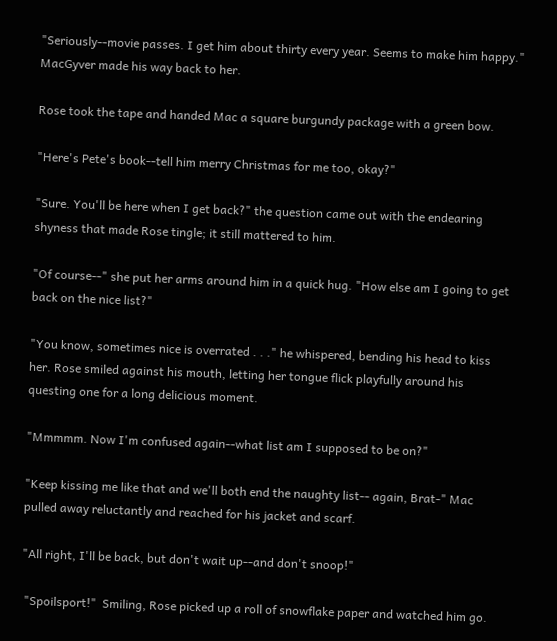"Seriously--movie passes. I get him about thirty every year. Seems to make him happy." MacGyver made his way back to her.

Rose took the tape and handed Mac a square burgundy package with a green bow.

"Here's Pete's book--tell him merry Christmas for me too, okay?"

"Sure. You'll be here when I get back?" the question came out with the endearing shyness that made Rose tingle; it still mattered to him.

"Of course--" she put her arms around him in a quick hug. "How else am I going to get back on the nice list?"

"You know, sometimes nice is overrated . . ." he whispered, bending his head to kiss her. Rose smiled against his mouth, letting her tongue flick playfully around his questing one for a long delicious moment.

"Mmmmm. Now I'm confused again--what list am I supposed to be on?"

"Keep kissing me like that and we'll both end the naughty list-- again, Brat-" Mac pulled away reluctantly and reached for his jacket and scarf.

"All right, I'll be back, but don't wait up--and don't snoop!"

 "Spoilsport!"  Smiling, Rose picked up a roll of snowflake paper and watched him go.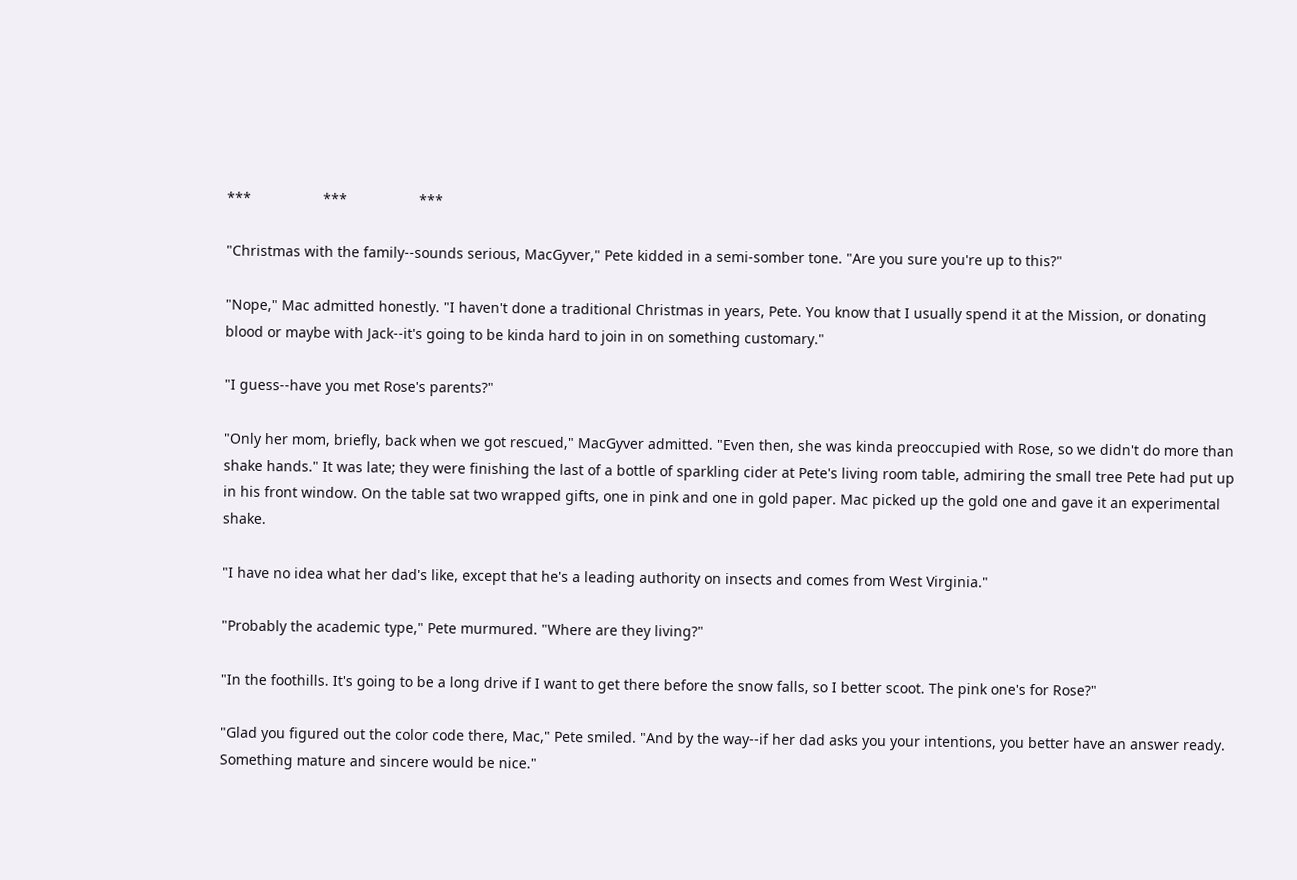***                  ***                  ***

"Christmas with the family--sounds serious, MacGyver," Pete kidded in a semi-somber tone. "Are you sure you're up to this?"

"Nope," Mac admitted honestly. "I haven't done a traditional Christmas in years, Pete. You know that I usually spend it at the Mission, or donating blood or maybe with Jack--it's going to be kinda hard to join in on something customary."

"I guess--have you met Rose's parents?"

"Only her mom, briefly, back when we got rescued," MacGyver admitted. "Even then, she was kinda preoccupied with Rose, so we didn't do more than shake hands." It was late; they were finishing the last of a bottle of sparkling cider at Pete's living room table, admiring the small tree Pete had put up in his front window. On the table sat two wrapped gifts, one in pink and one in gold paper. Mac picked up the gold one and gave it an experimental shake.

"I have no idea what her dad's like, except that he's a leading authority on insects and comes from West Virginia."

"Probably the academic type," Pete murmured. "Where are they living?"

"In the foothills. It's going to be a long drive if I want to get there before the snow falls, so I better scoot. The pink one's for Rose?"

"Glad you figured out the color code there, Mac," Pete smiled. "And by the way--if her dad asks you your intentions, you better have an answer ready. Something mature and sincere would be nice."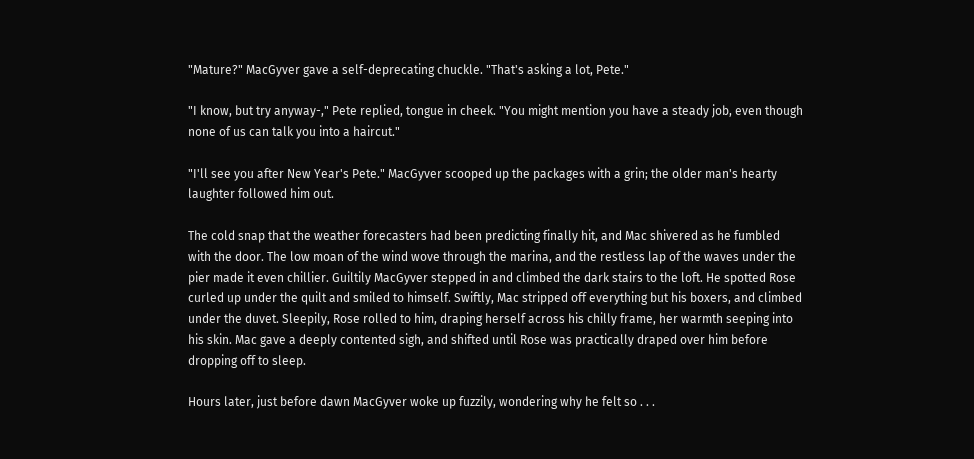"Mature?" MacGyver gave a self-deprecating chuckle. "That's asking a lot, Pete."

"I know, but try anyway-," Pete replied, tongue in cheek. "You might mention you have a steady job, even though none of us can talk you into a haircut."

"I'll see you after New Year's Pete." MacGyver scooped up the packages with a grin; the older man's hearty laughter followed him out.

The cold snap that the weather forecasters had been predicting finally hit, and Mac shivered as he fumbled with the door. The low moan of the wind wove through the marina, and the restless lap of the waves under the pier made it even chillier. Guiltily MacGyver stepped in and climbed the dark stairs to the loft. He spotted Rose curled up under the quilt and smiled to himself. Swiftly, Mac stripped off everything but his boxers, and climbed under the duvet. Sleepily, Rose rolled to him, draping herself across his chilly frame, her warmth seeping into his skin. Mac gave a deeply contented sigh, and shifted until Rose was practically draped over him before dropping off to sleep.

Hours later, just before dawn MacGyver woke up fuzzily, wondering why he felt so . . .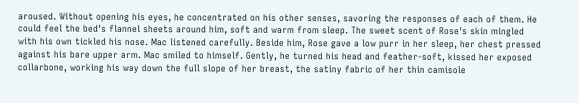aroused. Without opening his eyes, he concentrated on his other senses, savoring the responses of each of them. He could feel the bed's flannel sheets around him, soft and warm from sleep. The sweet scent of Rose's skin mingled with his own tickled his nose. Mac listened carefully. Beside him, Rose gave a low purr in her sleep, her chest pressed against his bare upper arm. Mac smiled to himself. Gently, he turned his head and feather-soft, kissed her exposed collarbone, working his way down the full slope of her breast, the satiny fabric of her thin camisole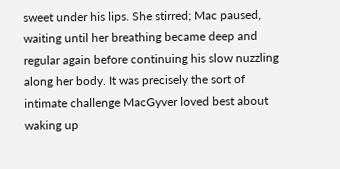sweet under his lips. She stirred; Mac paused, waiting until her breathing became deep and regular again before continuing his slow nuzzling along her body. It was precisely the sort of intimate challenge MacGyver loved best about waking up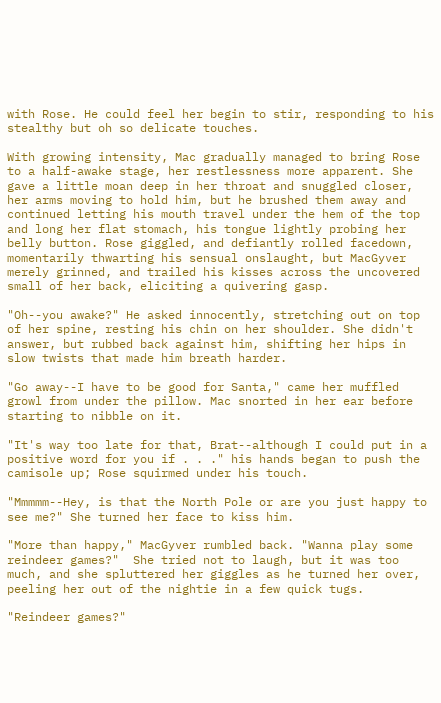with Rose. He could feel her begin to stir, responding to his stealthy but oh so delicate touches.

With growing intensity, Mac gradually managed to bring Rose to a half-awake stage, her restlessness more apparent. She gave a little moan deep in her throat and snuggled closer, her arms moving to hold him, but he brushed them away and continued letting his mouth travel under the hem of the top and long her flat stomach, his tongue lightly probing her belly button. Rose giggled, and defiantly rolled facedown, momentarily thwarting his sensual onslaught, but MacGyver merely grinned, and trailed his kisses across the uncovered small of her back, eliciting a quivering gasp.

"Oh--you awake?" He asked innocently, stretching out on top of her spine, resting his chin on her shoulder. She didn't answer, but rubbed back against him, shifting her hips in slow twists that made him breath harder.

"Go away--I have to be good for Santa," came her muffled growl from under the pillow. Mac snorted in her ear before starting to nibble on it.

"It's way too late for that, Brat--although I could put in a positive word for you if . . ." his hands began to push the camisole up; Rose squirmed under his touch.

"Mmmmm--Hey, is that the North Pole or are you just happy to see me?" She turned her face to kiss him.

"More than happy," MacGyver rumbled back. "Wanna play some reindeer games?"  She tried not to laugh, but it was too much, and she spluttered her giggles as he turned her over, peeling her out of the nightie in a few quick tugs.

"Reindeer games?"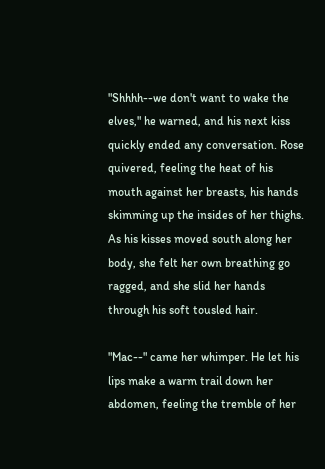"Shhhh--we don't want to wake the elves," he warned, and his next kiss quickly ended any conversation. Rose quivered, feeling the heat of his mouth against her breasts, his hands skimming up the insides of her thighs. As his kisses moved south along her body, she felt her own breathing go ragged, and she slid her hands through his soft tousled hair.

"Mac--" came her whimper. He let his lips make a warm trail down her abdomen, feeling the tremble of her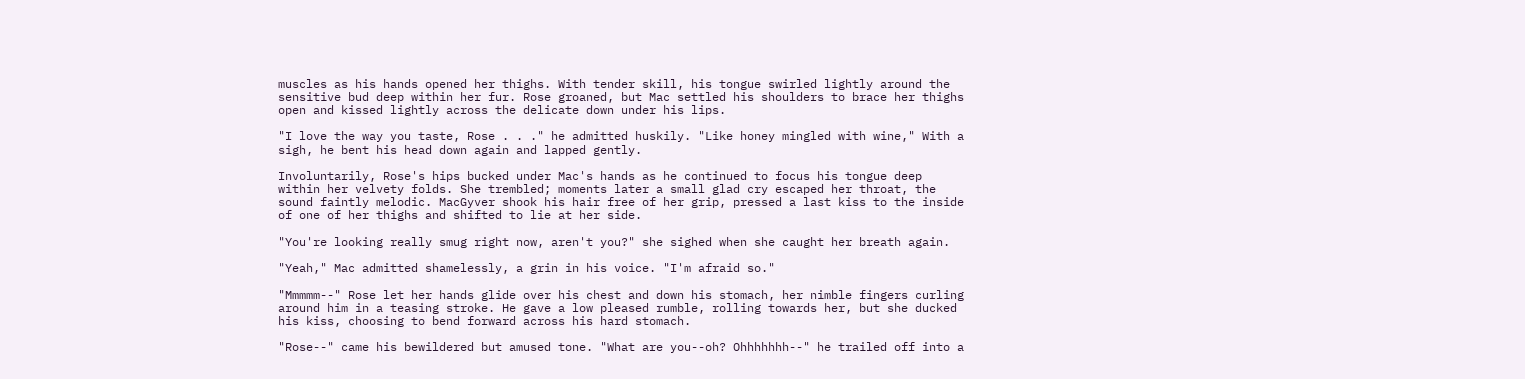muscles as his hands opened her thighs. With tender skill, his tongue swirled lightly around the sensitive bud deep within her fur. Rose groaned, but Mac settled his shoulders to brace her thighs open and kissed lightly across the delicate down under his lips.

"I love the way you taste, Rose . . ." he admitted huskily. "Like honey mingled with wine," With a sigh, he bent his head down again and lapped gently.

Involuntarily, Rose's hips bucked under Mac's hands as he continued to focus his tongue deep within her velvety folds. She trembled; moments later a small glad cry escaped her throat, the sound faintly melodic. MacGyver shook his hair free of her grip, pressed a last kiss to the inside of one of her thighs and shifted to lie at her side.

"You're looking really smug right now, aren't you?" she sighed when she caught her breath again.

"Yeah," Mac admitted shamelessly, a grin in his voice. "I'm afraid so."

"Mmmmm--" Rose let her hands glide over his chest and down his stomach, her nimble fingers curling around him in a teasing stroke. He gave a low pleased rumble, rolling towards her, but she ducked his kiss, choosing to bend forward across his hard stomach.

"Rose--" came his bewildered but amused tone. "What are you--oh? Ohhhhhhh--" he trailed off into a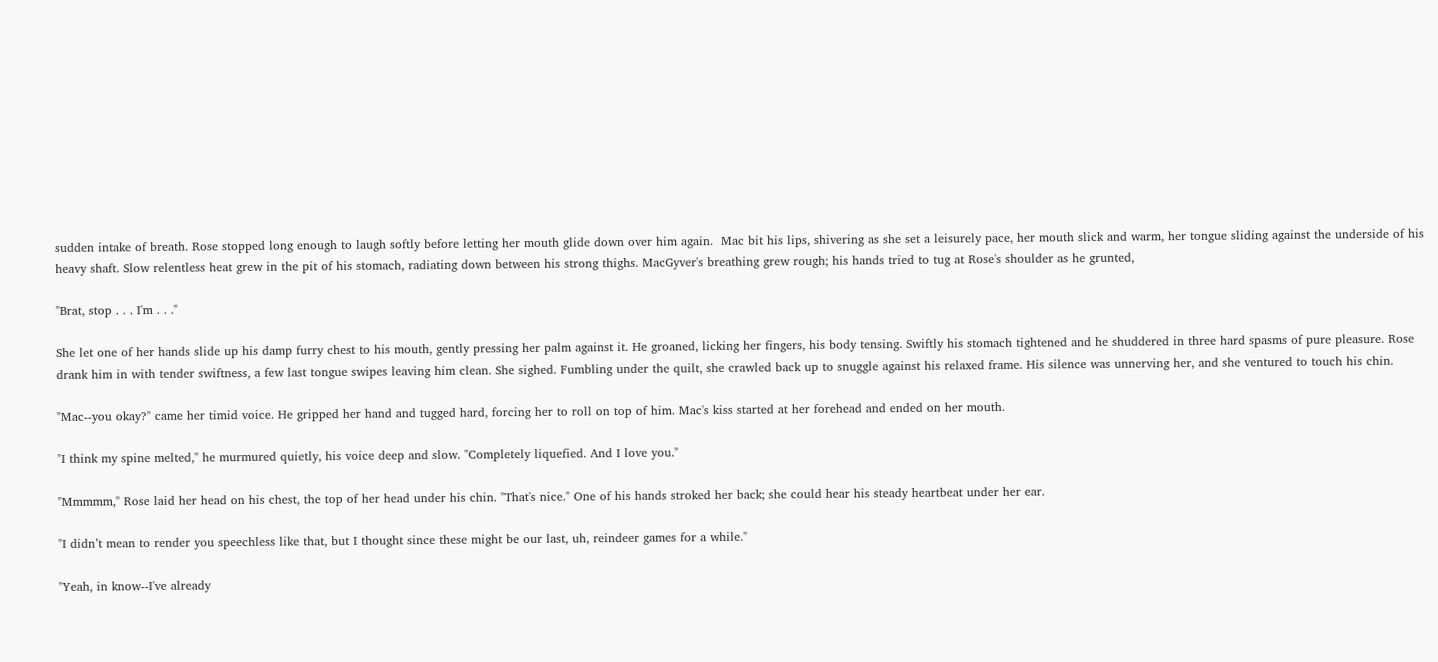sudden intake of breath. Rose stopped long enough to laugh softly before letting her mouth glide down over him again.  Mac bit his lips, shivering as she set a leisurely pace, her mouth slick and warm, her tongue sliding against the underside of his heavy shaft. Slow relentless heat grew in the pit of his stomach, radiating down between his strong thighs. MacGyver's breathing grew rough; his hands tried to tug at Rose's shoulder as he grunted,

"Brat, stop . . . I'm . . ."

She let one of her hands slide up his damp furry chest to his mouth, gently pressing her palm against it. He groaned, licking her fingers, his body tensing. Swiftly his stomach tightened and he shuddered in three hard spasms of pure pleasure. Rose drank him in with tender swiftness, a few last tongue swipes leaving him clean. She sighed. Fumbling under the quilt, she crawled back up to snuggle against his relaxed frame. His silence was unnerving her, and she ventured to touch his chin.

"Mac--you okay?" came her timid voice. He gripped her hand and tugged hard, forcing her to roll on top of him. Mac's kiss started at her forehead and ended on her mouth.

"I think my spine melted," he murmured quietly, his voice deep and slow. "Completely liquefied. And I love you."

"Mmmmm," Rose laid her head on his chest, the top of her head under his chin. "That's nice." One of his hands stroked her back; she could hear his steady heartbeat under her ear.

"I didn’t mean to render you speechless like that, but I thought since these might be our last, uh, reindeer games for a while."

"Yeah, in know--I've already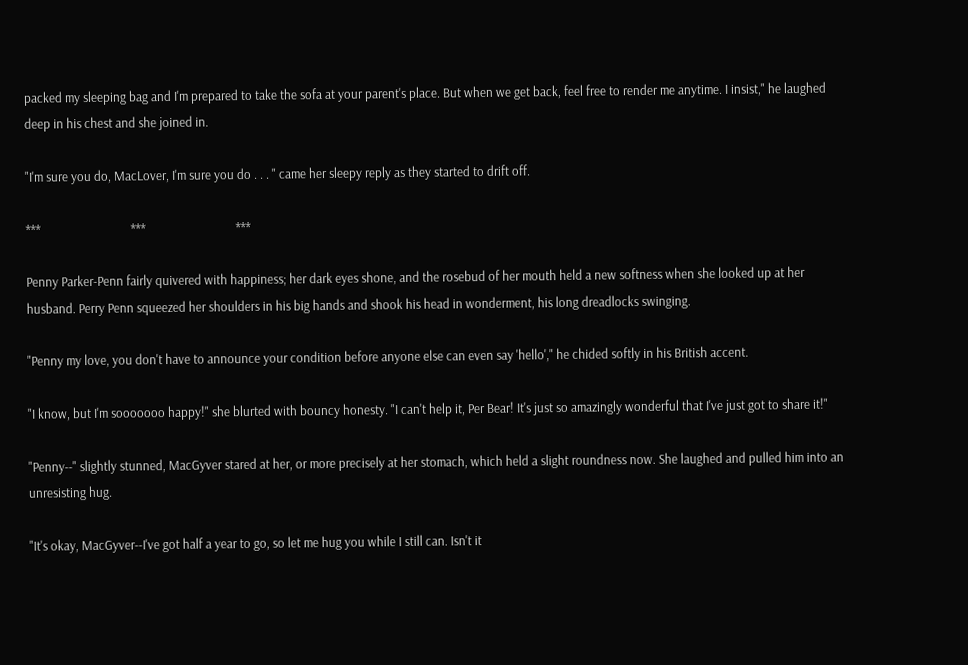packed my sleeping bag and I'm prepared to take the sofa at your parent's place. But when we get back, feel free to render me anytime. I insist," he laughed deep in his chest and she joined in.

"I'm sure you do, MacLover, I'm sure you do . . . " came her sleepy reply as they started to drift off.

***                              ***                              ***

Penny Parker-Penn fairly quivered with happiness; her dark eyes shone, and the rosebud of her mouth held a new softness when she looked up at her husband. Perry Penn squeezed her shoulders in his big hands and shook his head in wonderment, his long dreadlocks swinging.

"Penny my love, you don't have to announce your condition before anyone else can even say 'hello'," he chided softly in his British accent.

"I know, but I'm sooooooo happy!" she blurted with bouncy honesty. "I can't help it, Per Bear! It's just so amazingly wonderful that I've just got to share it!"

"Penny--" slightly stunned, MacGyver stared at her, or more precisely at her stomach, which held a slight roundness now. She laughed and pulled him into an unresisting hug.

"It's okay, MacGyver--I've got half a year to go, so let me hug you while I still can. Isn't it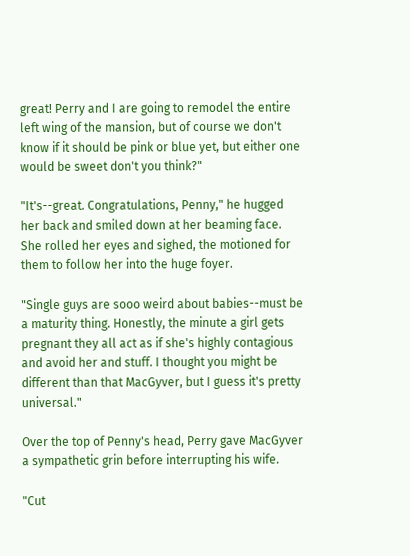great! Perry and I are going to remodel the entire left wing of the mansion, but of course we don't know if it should be pink or blue yet, but either one would be sweet don't you think?"

"It's--great. Congratulations, Penny," he hugged her back and smiled down at her beaming face. She rolled her eyes and sighed, the motioned for them to follow her into the huge foyer.

"Single guys are sooo weird about babies--must be a maturity thing. Honestly, the minute a girl gets pregnant they all act as if she's highly contagious and avoid her and stuff. I thought you might be different than that MacGyver, but I guess it's pretty universal."

Over the top of Penny's head, Perry gave MacGyver a sympathetic grin before interrupting his wife.

"Cut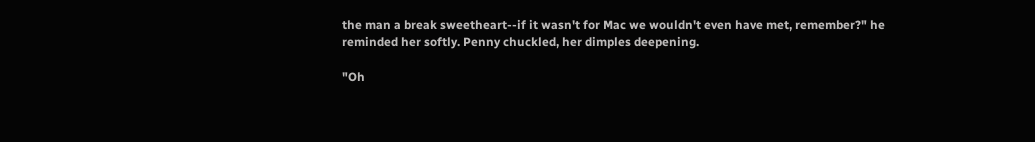the man a break sweetheart--if it wasn't for Mac we wouldn't even have met, remember?" he reminded her softly. Penny chuckled, her dimples deepening.

"Oh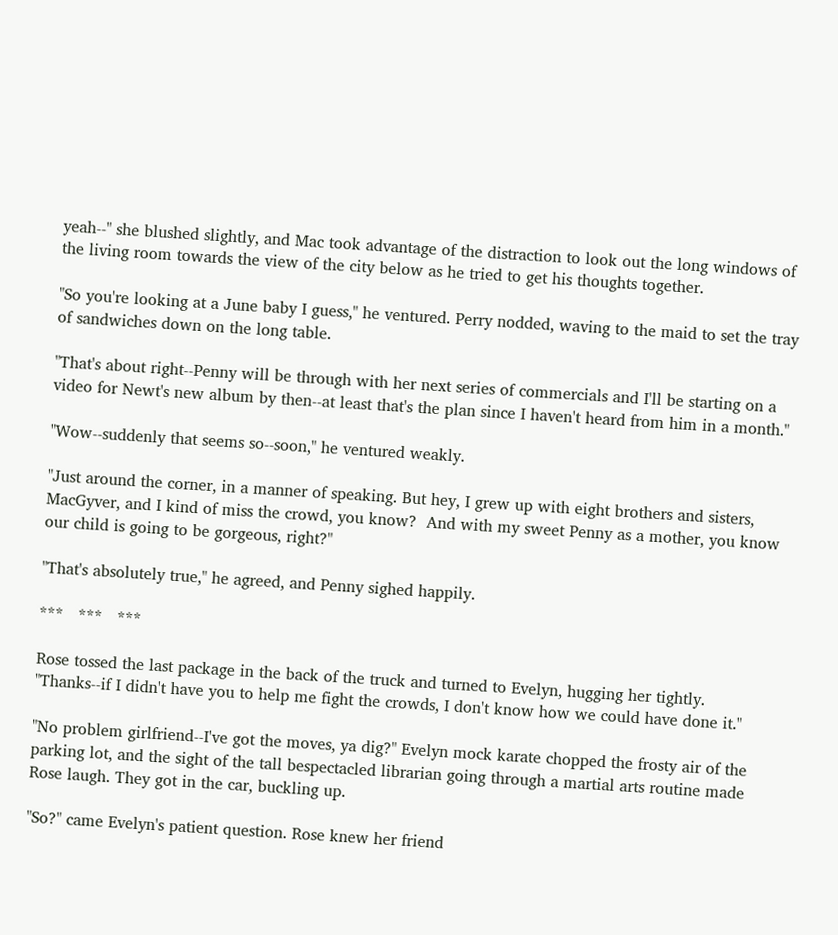yeah--" she blushed slightly, and Mac took advantage of the distraction to look out the long windows of the living room towards the view of the city below as he tried to get his thoughts together.

"So you're looking at a June baby I guess," he ventured. Perry nodded, waving to the maid to set the tray of sandwiches down on the long table.

"That's about right--Penny will be through with her next series of commercials and I'll be starting on a video for Newt's new album by then--at least that's the plan since I haven't heard from him in a month."

"Wow--suddenly that seems so--soon," he ventured weakly.

"Just around the corner, in a manner of speaking. But hey, I grew up with eight brothers and sisters, MacGyver, and I kind of miss the crowd, you know?  And with my sweet Penny as a mother, you know our child is going to be gorgeous, right?"

"That's absolutely true," he agreed, and Penny sighed happily.

***   ***   ***

Rose tossed the last package in the back of the truck and turned to Evelyn, hugging her tightly. "Thanks--if I didn't have you to help me fight the crowds, I don't know how we could have done it."

"No problem girlfriend--I've got the moves, ya dig?" Evelyn mock karate chopped the frosty air of the parking lot, and the sight of the tall bespectacled librarian going through a martial arts routine made Rose laugh. They got in the car, buckling up.

"So?" came Evelyn's patient question. Rose knew her friend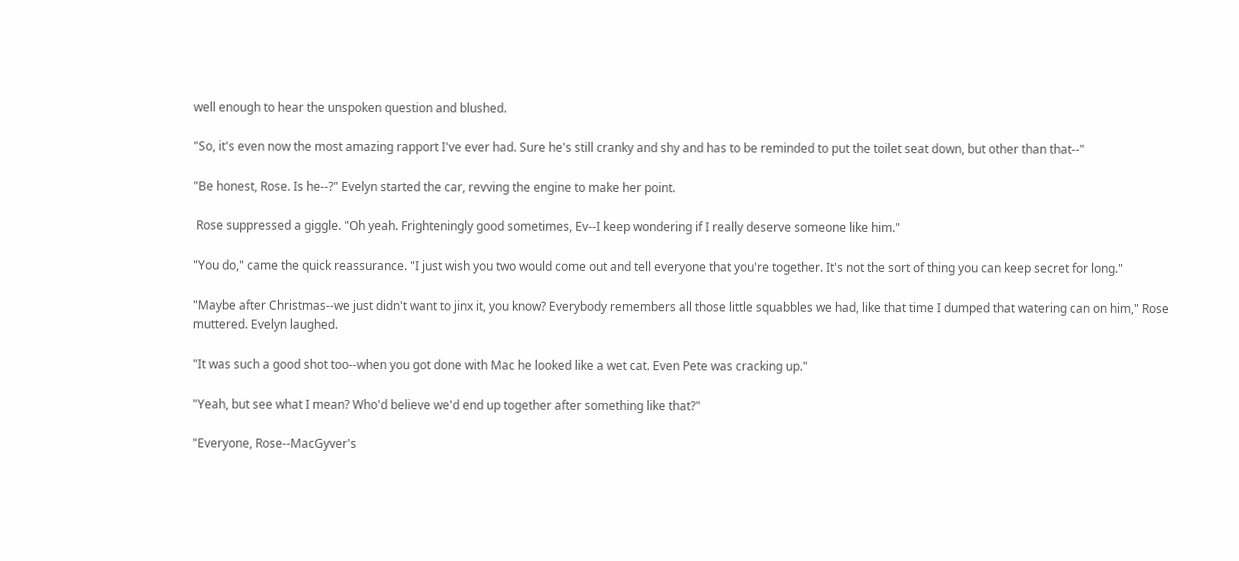well enough to hear the unspoken question and blushed.

"So, it's even now the most amazing rapport I've ever had. Sure he's still cranky and shy and has to be reminded to put the toilet seat down, but other than that--"

"Be honest, Rose. Is he--?" Evelyn started the car, revving the engine to make her point.

 Rose suppressed a giggle. "Oh yeah. Frighteningly good sometimes, Ev--I keep wondering if I really deserve someone like him."

"You do," came the quick reassurance. "I just wish you two would come out and tell everyone that you're together. It's not the sort of thing you can keep secret for long."

"Maybe after Christmas--we just didn't want to jinx it, you know? Everybody remembers all those little squabbles we had, like that time I dumped that watering can on him," Rose muttered. Evelyn laughed.

"It was such a good shot too--when you got done with Mac he looked like a wet cat. Even Pete was cracking up."

"Yeah, but see what I mean? Who'd believe we'd end up together after something like that?"

"Everyone, Rose--MacGyver's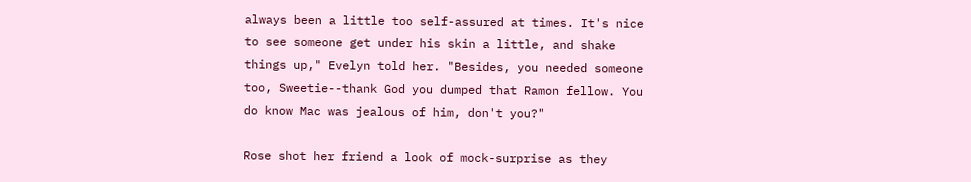always been a little too self-assured at times. It's nice to see someone get under his skin a little, and shake things up," Evelyn told her. "Besides, you needed someone too, Sweetie--thank God you dumped that Ramon fellow. You do know Mac was jealous of him, don't you?"

Rose shot her friend a look of mock-surprise as they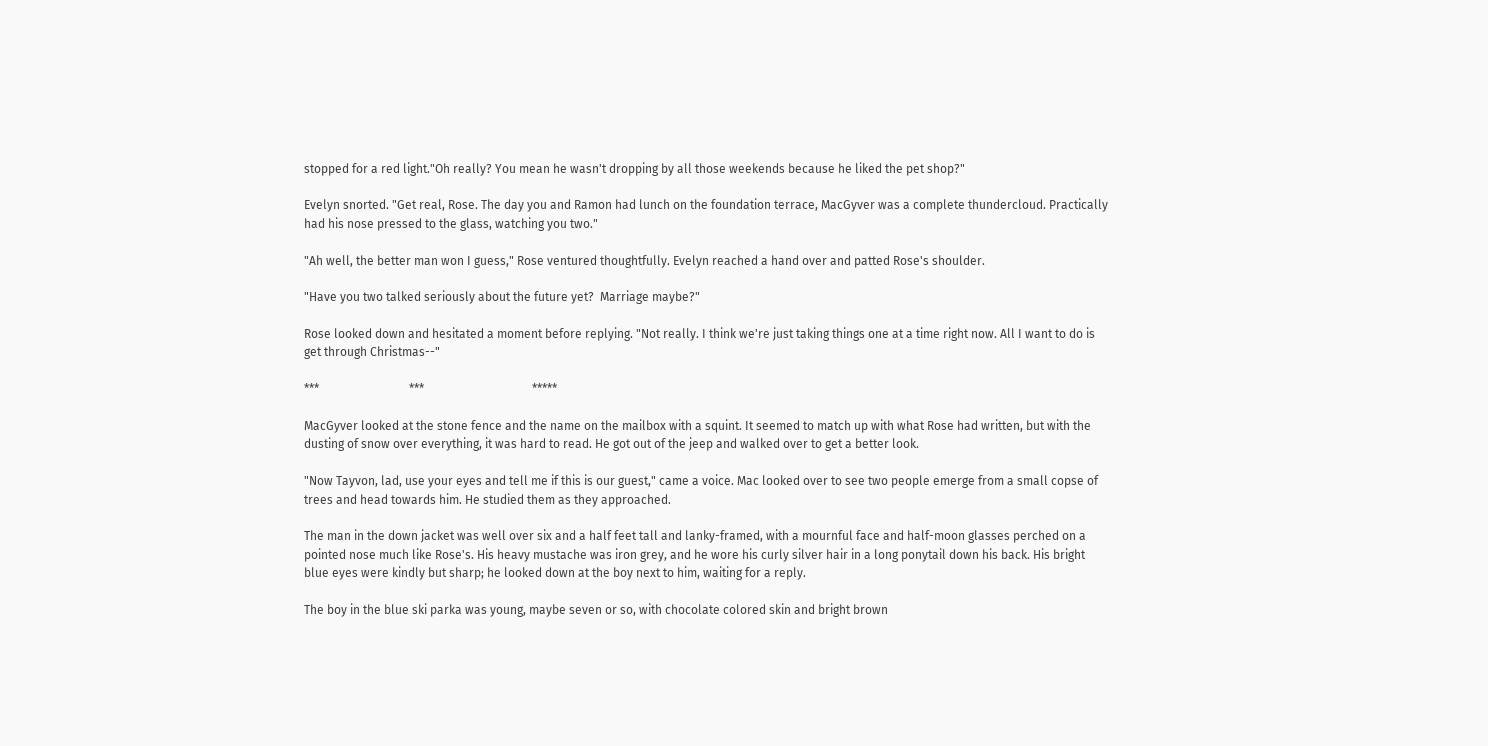stopped for a red light."Oh really? You mean he wasn't dropping by all those weekends because he liked the pet shop?"

Evelyn snorted. "Get real, Rose. The day you and Ramon had lunch on the foundation terrace, MacGyver was a complete thundercloud. Practically had his nose pressed to the glass, watching you two."

"Ah well, the better man won I guess," Rose ventured thoughtfully. Evelyn reached a hand over and patted Rose's shoulder.

"Have you two talked seriously about the future yet?  Marriage maybe?"

Rose looked down and hesitated a moment before replying. "Not really. I think we're just taking things one at a time right now. All I want to do is get through Christmas--"

***                              ***                                    *****

MacGyver looked at the stone fence and the name on the mailbox with a squint. It seemed to match up with what Rose had written, but with the dusting of snow over everything, it was hard to read. He got out of the jeep and walked over to get a better look.

"Now Tayvon, lad, use your eyes and tell me if this is our guest," came a voice. Mac looked over to see two people emerge from a small copse of trees and head towards him. He studied them as they approached.

The man in the down jacket was well over six and a half feet tall and lanky-framed, with a mournful face and half-moon glasses perched on a pointed nose much like Rose's. His heavy mustache was iron grey, and he wore his curly silver hair in a long ponytail down his back. His bright blue eyes were kindly but sharp; he looked down at the boy next to him, waiting for a reply.

The boy in the blue ski parka was young, maybe seven or so, with chocolate colored skin and bright brown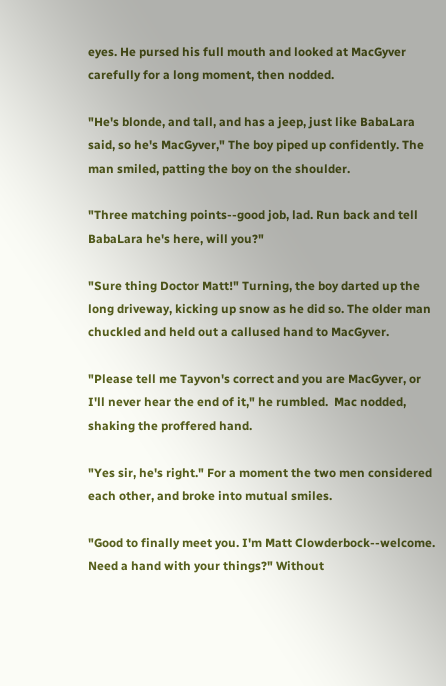eyes. He pursed his full mouth and looked at MacGyver carefully for a long moment, then nodded.

"He's blonde, and tall, and has a jeep, just like BabaLara said, so he's MacGyver," The boy piped up confidently. The man smiled, patting the boy on the shoulder.

"Three matching points--good job, lad. Run back and tell BabaLara he's here, will you?"

"Sure thing Doctor Matt!" Turning, the boy darted up the long driveway, kicking up snow as he did so. The older man chuckled and held out a callused hand to MacGyver.

"Please tell me Tayvon's correct and you are MacGyver, or I'll never hear the end of it," he rumbled.  Mac nodded, shaking the proffered hand.

"Yes sir, he's right." For a moment the two men considered each other, and broke into mutual smiles.

"Good to finally meet you. I'm Matt Clowderbock--welcome. Need a hand with your things?" Without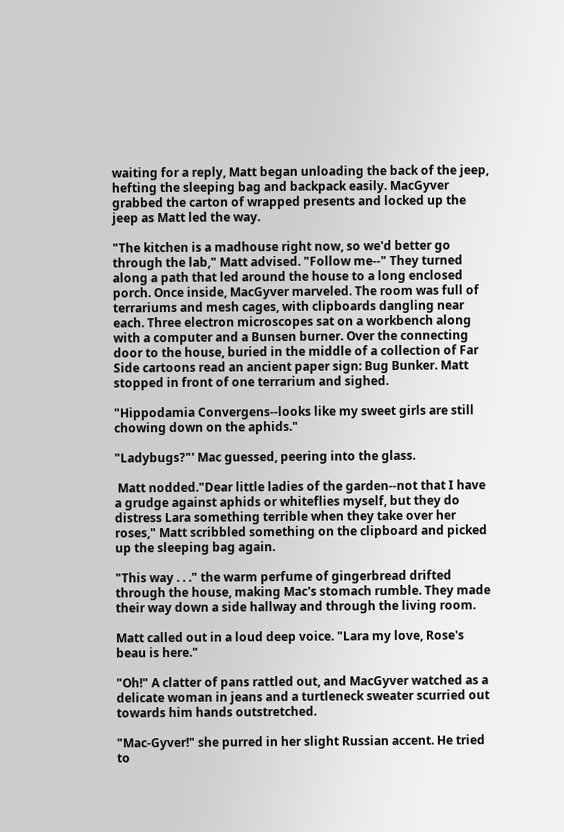waiting for a reply, Matt began unloading the back of the jeep, hefting the sleeping bag and backpack easily. MacGyver grabbed the carton of wrapped presents and locked up the jeep as Matt led the way.

"The kitchen is a madhouse right now, so we'd better go through the lab," Matt advised. "Follow me--" They turned along a path that led around the house to a long enclosed porch. Once inside, MacGyver marveled. The room was full of terrariums and mesh cages, with clipboards dangling near each. Three electron microscopes sat on a workbench along with a computer and a Bunsen burner. Over the connecting door to the house, buried in the middle of a collection of Far Side cartoons read an ancient paper sign: Bug Bunker. Matt stopped in front of one terrarium and sighed.

"Hippodamia Convergens--looks like my sweet girls are still chowing down on the aphids."

"Ladybugs?"' Mac guessed, peering into the glass.

 Matt nodded."Dear little ladies of the garden--not that I have a grudge against aphids or whiteflies myself, but they do distress Lara something terrible when they take over her roses," Matt scribbled something on the clipboard and picked up the sleeping bag again.

"This way . . ." the warm perfume of gingerbread drifted through the house, making Mac's stomach rumble. They made their way down a side hallway and through the living room.

Matt called out in a loud deep voice. "Lara my love, Rose's beau is here."

"Oh!" A clatter of pans rattled out, and MacGyver watched as a delicate woman in jeans and a turtleneck sweater scurried out towards him hands outstretched.

"Mac-Gyver!" she purred in her slight Russian accent. He tried to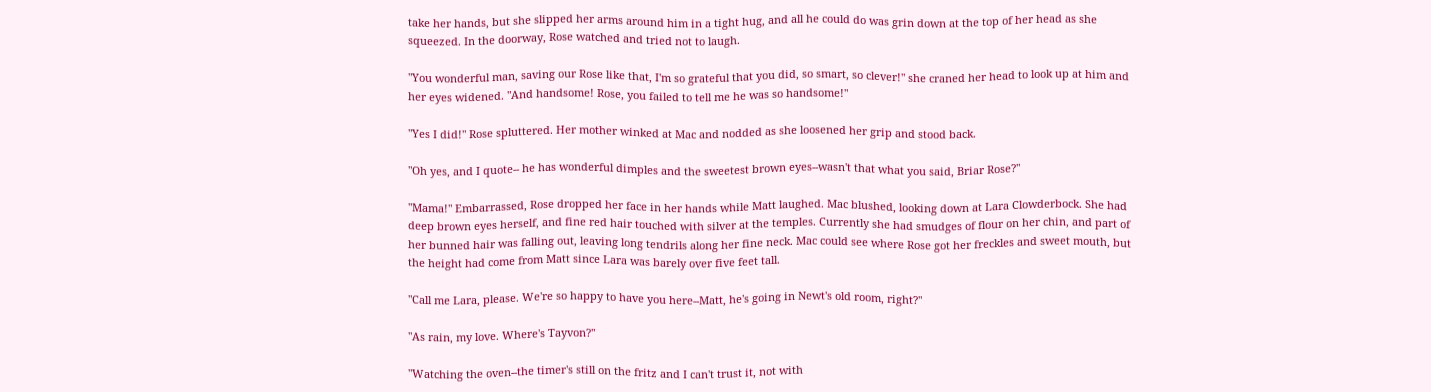take her hands, but she slipped her arms around him in a tight hug, and all he could do was grin down at the top of her head as she squeezed. In the doorway, Rose watched and tried not to laugh.

"You wonderful man, saving our Rose like that, I'm so grateful that you did, so smart, so clever!" she craned her head to look up at him and her eyes widened. "And handsome! Rose, you failed to tell me he was so handsome!"

"Yes I did!" Rose spluttered. Her mother winked at Mac and nodded as she loosened her grip and stood back.

"Oh yes, and I quote-- he has wonderful dimples and the sweetest brown eyes--wasn't that what you said, Briar Rose?"

"Mama!" Embarrassed, Rose dropped her face in her hands while Matt laughed. Mac blushed, looking down at Lara Clowderbock. She had deep brown eyes herself, and fine red hair touched with silver at the temples. Currently she had smudges of flour on her chin, and part of her bunned hair was falling out, leaving long tendrils along her fine neck. Mac could see where Rose got her freckles and sweet mouth, but the height had come from Matt since Lara was barely over five feet tall.

"Call me Lara, please. We're so happy to have you here--Matt, he's going in Newt's old room, right?"

"As rain, my love. Where's Tayvon?"

"Watching the oven--the timer's still on the fritz and I can't trust it, not with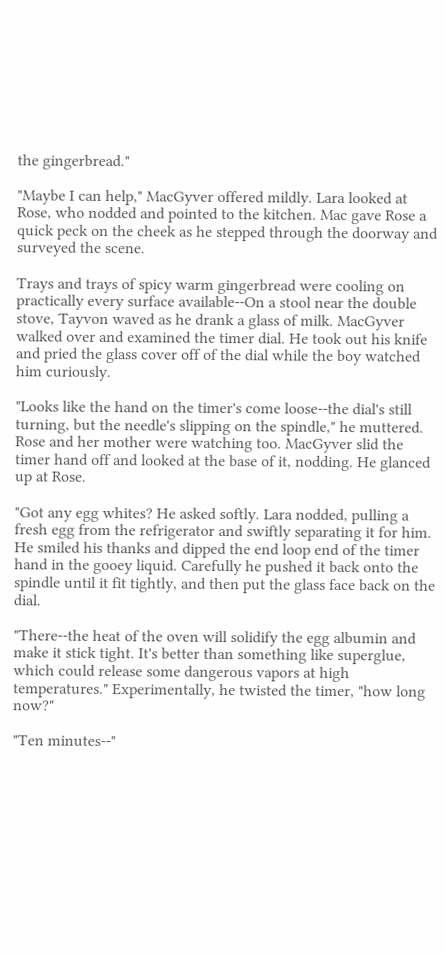the gingerbread."

"Maybe I can help," MacGyver offered mildly. Lara looked at Rose, who nodded and pointed to the kitchen. Mac gave Rose a quick peck on the cheek as he stepped through the doorway and surveyed the scene.

Trays and trays of spicy warm gingerbread were cooling on practically every surface available--On a stool near the double stove, Tayvon waved as he drank a glass of milk. MacGyver walked over and examined the timer dial. He took out his knife and pried the glass cover off of the dial while the boy watched him curiously.

"Looks like the hand on the timer's come loose--the dial's still turning, but the needle's slipping on the spindle," he muttered. Rose and her mother were watching too. MacGyver slid the timer hand off and looked at the base of it, nodding. He glanced up at Rose.

"Got any egg whites? He asked softly. Lara nodded, pulling a fresh egg from the refrigerator and swiftly separating it for him. He smiled his thanks and dipped the end loop end of the timer hand in the gooey liquid. Carefully he pushed it back onto the spindle until it fit tightly, and then put the glass face back on the dial.

"There--the heat of the oven will solidify the egg albumin and make it stick tight. It's better than something like superglue, which could release some dangerous vapors at high temperatures." Experimentally, he twisted the timer, "how long now?"

"Ten minutes--"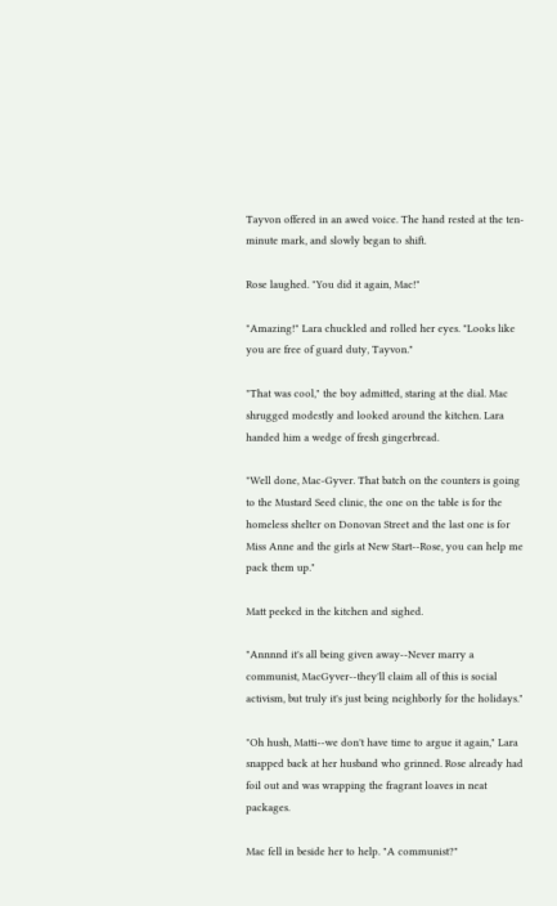Tayvon offered in an awed voice. The hand rested at the ten-minute mark, and slowly began to shift.

Rose laughed. "You did it again, Mac!"

"Amazing!" Lara chuckled and rolled her eyes. "Looks like you are free of guard duty, Tayvon."

"That was cool," the boy admitted, staring at the dial. Mac shrugged modestly and looked around the kitchen. Lara handed him a wedge of fresh gingerbread.

"Well done, Mac-Gyver. That batch on the counters is going to the Mustard Seed clinic, the one on the table is for the homeless shelter on Donovan Street and the last one is for Miss Anne and the girls at New Start--Rose, you can help me pack them up."

Matt peeked in the kitchen and sighed.

"Annnnd it's all being given away--Never marry a communist, MacGyver--they'll claim all of this is social activism, but truly it's just being neighborly for the holidays."

"Oh hush, Matti--we don't have time to argue it again," Lara snapped back at her husband who grinned. Rose already had foil out and was wrapping the fragrant loaves in neat packages.

Mac fell in beside her to help. "A communist?"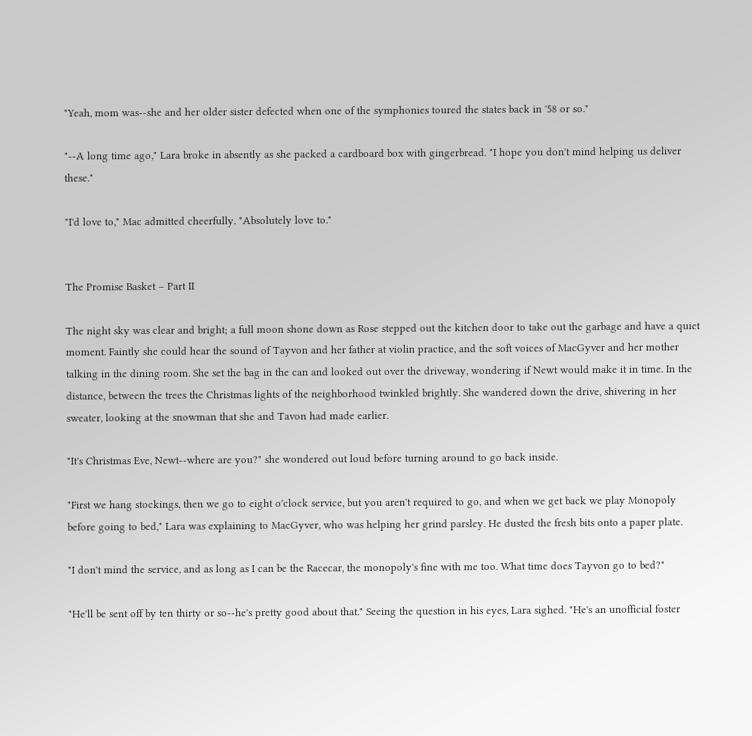"Yeah, mom was--she and her older sister defected when one of the symphonies toured the states back in '58 or so."

"--A long time ago," Lara broke in absently as she packed a cardboard box with gingerbread. "I hope you don't mind helping us deliver these."

"I'd love to," Mac admitted cheerfully. "Absolutely love to."


The Promise Basket – Part II

The night sky was clear and bright; a full moon shone down as Rose stepped out the kitchen door to take out the garbage and have a quiet moment. Faintly she could hear the sound of Tayvon and her father at violin practice, and the soft voices of MacGyver and her mother talking in the dining room. She set the bag in the can and looked out over the driveway, wondering if Newt would make it in time. In the distance, between the trees the Christmas lights of the neighborhood twinkled brightly. She wandered down the drive, shivering in her sweater, looking at the snowman that she and Tavon had made earlier.

"It's Christmas Eve, Newt--where are you?" she wondered out loud before turning around to go back inside.

"First we hang stockings, then we go to eight o'clock service, but you aren't required to go, and when we get back we play Monopoly before going to bed," Lara was explaining to MacGyver, who was helping her grind parsley. He dusted the fresh bits onto a paper plate.

"I don't mind the service, and as long as I can be the Racecar, the monopoly's fine with me too. What time does Tayvon go to bed?"

"He'll be sent off by ten thirty or so--he's pretty good about that." Seeing the question in his eyes, Lara sighed. "He's an unofficial foster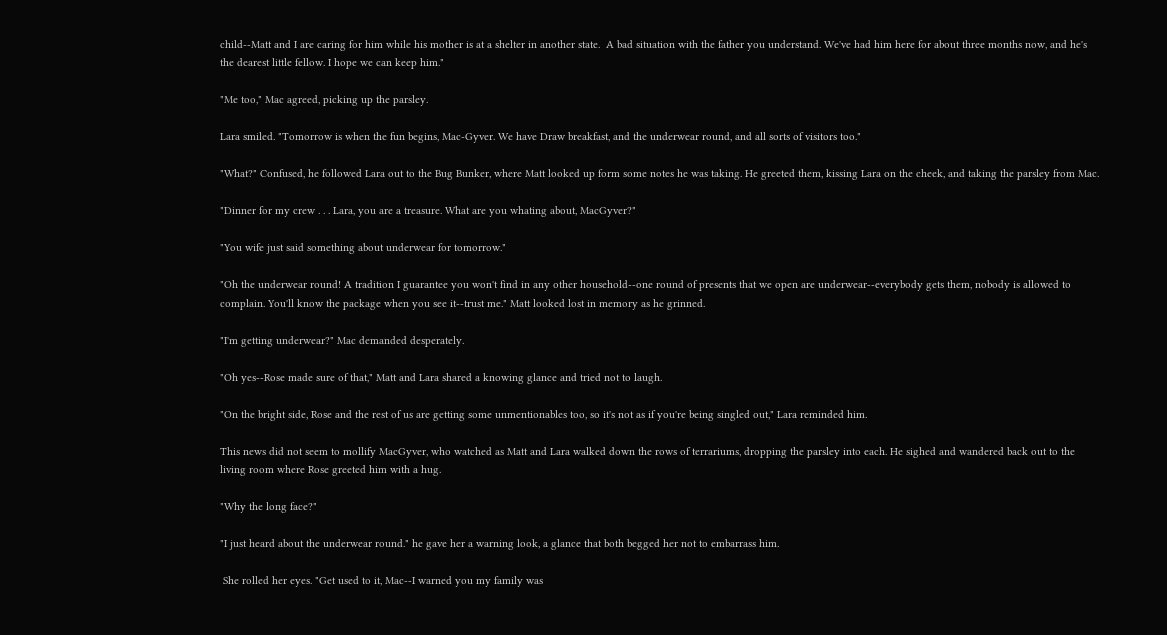child--Matt and I are caring for him while his mother is at a shelter in another state.  A bad situation with the father you understand. We've had him here for about three months now, and he's the dearest little fellow. I hope we can keep him."

"Me too," Mac agreed, picking up the parsley.

Lara smiled. "Tomorrow is when the fun begins, Mac-Gyver. We have Draw breakfast, and the underwear round, and all sorts of visitors too."

"What?" Confused, he followed Lara out to the Bug Bunker, where Matt looked up form some notes he was taking. He greeted them, kissing Lara on the cheek, and taking the parsley from Mac.

"Dinner for my crew . . . Lara, you are a treasure. What are you whating about, MacGyver?"

"You wife just said something about underwear for tomorrow."

"Oh the underwear round! A tradition I guarantee you won't find in any other household--one round of presents that we open are underwear--everybody gets them, nobody is allowed to complain. You'll know the package when you see it--trust me." Matt looked lost in memory as he grinned.

"I'm getting underwear?" Mac demanded desperately.

"Oh yes--Rose made sure of that," Matt and Lara shared a knowing glance and tried not to laugh.

"On the bright side, Rose and the rest of us are getting some unmentionables too, so it's not as if you're being singled out," Lara reminded him.

This news did not seem to mollify MacGyver, who watched as Matt and Lara walked down the rows of terrariums, dropping the parsley into each. He sighed and wandered back out to the living room where Rose greeted him with a hug.

"Why the long face?"

"I just heard about the underwear round." he gave her a warning look, a glance that both begged her not to embarrass him.

 She rolled her eyes. "Get used to it, Mac--I warned you my family was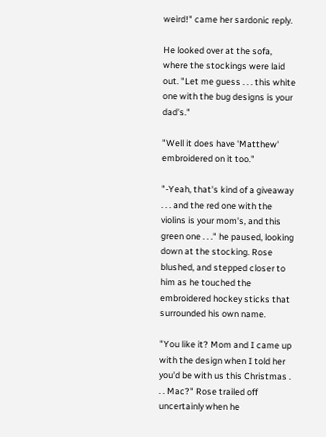weird!" came her sardonic reply.

He looked over at the sofa, where the stockings were laid out. "Let me guess . . . this white one with the bug designs is your dad's."

"Well it does have 'Matthew' embroidered on it too."

"-Yeah, that's kind of a giveaway . . . and the red one with the violins is your mom's, and this green one . . ." he paused, looking down at the stocking. Rose blushed, and stepped closer to him as he touched the embroidered hockey sticks that surrounded his own name.

"You like it? Mom and I came up with the design when I told her you'd be with us this Christmas . . . Mac?" Rose trailed off uncertainly when he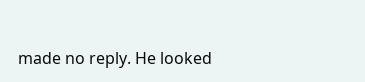made no reply. He looked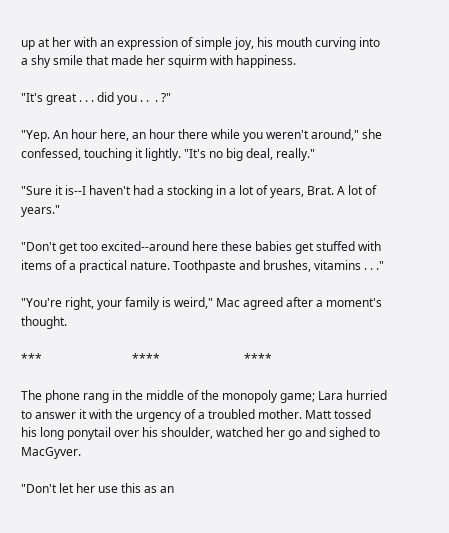up at her with an expression of simple joy, his mouth curving into a shy smile that made her squirm with happiness.

"It's great . . . did you . .  . ?"

"Yep. An hour here, an hour there while you weren't around," she confessed, touching it lightly. "It's no big deal, really."

"Sure it is--I haven't had a stocking in a lot of years, Brat. A lot of years."

"Don't get too excited--around here these babies get stuffed with items of a practical nature. Toothpaste and brushes, vitamins . . ."

"You're right, your family is weird," Mac agreed after a moment's thought.

***                              ****                            ****

The phone rang in the middle of the monopoly game; Lara hurried to answer it with the urgency of a troubled mother. Matt tossed his long ponytail over his shoulder, watched her go and sighed to MacGyver.

"Don't let her use this as an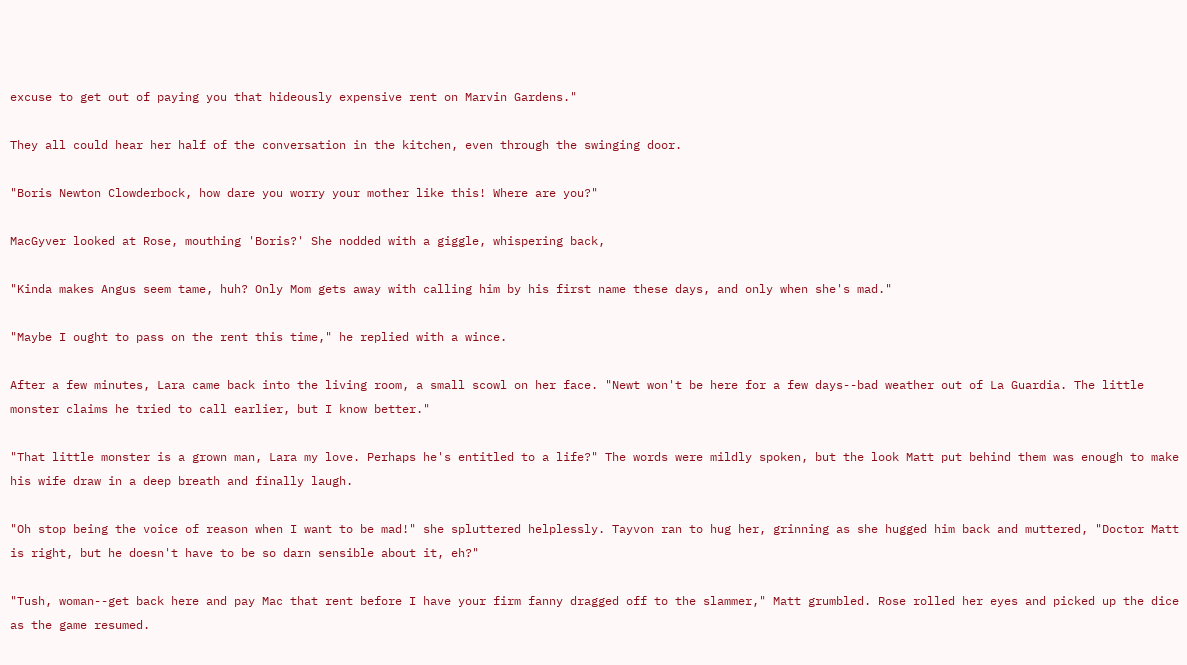excuse to get out of paying you that hideously expensive rent on Marvin Gardens."

They all could hear her half of the conversation in the kitchen, even through the swinging door.

"Boris Newton Clowderbock, how dare you worry your mother like this! Where are you?"

MacGyver looked at Rose, mouthing 'Boris?' She nodded with a giggle, whispering back,

"Kinda makes Angus seem tame, huh? Only Mom gets away with calling him by his first name these days, and only when she's mad."

"Maybe I ought to pass on the rent this time," he replied with a wince.

After a few minutes, Lara came back into the living room, a small scowl on her face. "Newt won't be here for a few days--bad weather out of La Guardia. The little monster claims he tried to call earlier, but I know better."

"That little monster is a grown man, Lara my love. Perhaps he's entitled to a life?" The words were mildly spoken, but the look Matt put behind them was enough to make his wife draw in a deep breath and finally laugh.

"Oh stop being the voice of reason when I want to be mad!" she spluttered helplessly. Tayvon ran to hug her, grinning as she hugged him back and muttered, "Doctor Matt is right, but he doesn't have to be so darn sensible about it, eh?"

"Tush, woman--get back here and pay Mac that rent before I have your firm fanny dragged off to the slammer," Matt grumbled. Rose rolled her eyes and picked up the dice as the game resumed.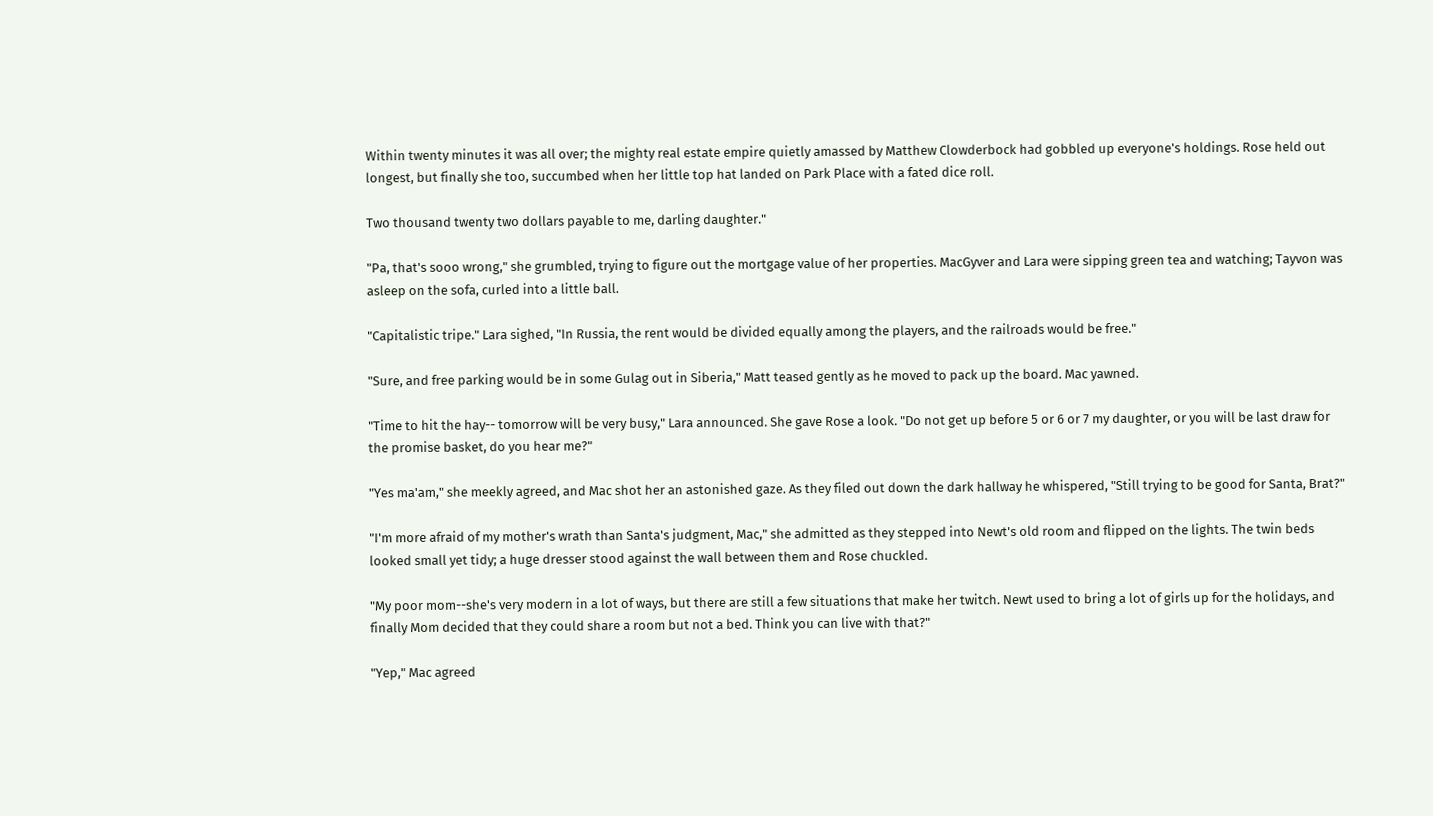Within twenty minutes it was all over; the mighty real estate empire quietly amassed by Matthew Clowderbock had gobbled up everyone's holdings. Rose held out longest, but finally she too, succumbed when her little top hat landed on Park Place with a fated dice roll.

Two thousand twenty two dollars payable to me, darling daughter."

"Pa, that's sooo wrong," she grumbled, trying to figure out the mortgage value of her properties. MacGyver and Lara were sipping green tea and watching; Tayvon was asleep on the sofa, curled into a little ball.

"Capitalistic tripe." Lara sighed, "In Russia, the rent would be divided equally among the players, and the railroads would be free."

"Sure, and free parking would be in some Gulag out in Siberia," Matt teased gently as he moved to pack up the board. Mac yawned.

"Time to hit the hay-- tomorrow will be very busy," Lara announced. She gave Rose a look. "Do not get up before 5 or 6 or 7 my daughter, or you will be last draw for the promise basket, do you hear me?"

"Yes ma'am," she meekly agreed, and Mac shot her an astonished gaze. As they filed out down the dark hallway he whispered, "Still trying to be good for Santa, Brat?"

"I'm more afraid of my mother's wrath than Santa's judgment, Mac," she admitted as they stepped into Newt's old room and flipped on the lights. The twin beds looked small yet tidy; a huge dresser stood against the wall between them and Rose chuckled.

"My poor mom--she's very modern in a lot of ways, but there are still a few situations that make her twitch. Newt used to bring a lot of girls up for the holidays, and finally Mom decided that they could share a room but not a bed. Think you can live with that?"

"Yep," Mac agreed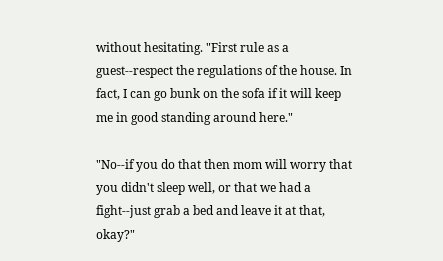without hesitating. "First rule as a guest--respect the regulations of the house. In fact, I can go bunk on the sofa if it will keep me in good standing around here."

"No--if you do that then mom will worry that you didn't sleep well, or that we had a fight--just grab a bed and leave it at that, okay?"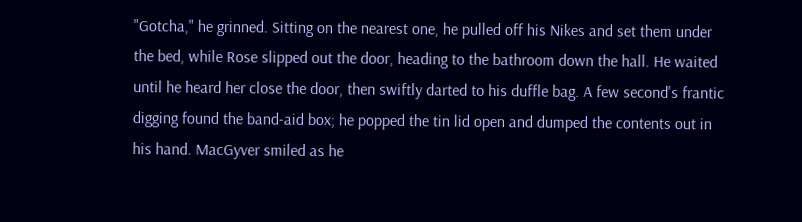"Gotcha," he grinned. Sitting on the nearest one, he pulled off his Nikes and set them under the bed, while Rose slipped out the door, heading to the bathroom down the hall. He waited until he heard her close the door, then swiftly darted to his duffle bag. A few second's frantic digging found the band-aid box; he popped the tin lid open and dumped the contents out in his hand. MacGyver smiled as he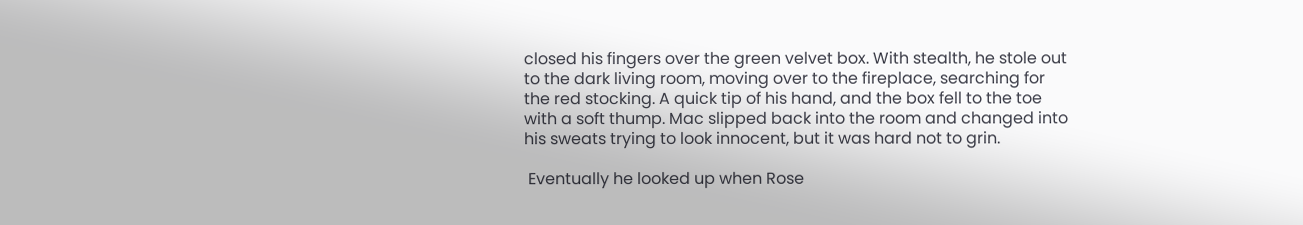closed his fingers over the green velvet box. With stealth, he stole out to the dark living room, moving over to the fireplace, searching for the red stocking. A quick tip of his hand, and the box fell to the toe with a soft thump. Mac slipped back into the room and changed into his sweats trying to look innocent, but it was hard not to grin.

 Eventually he looked up when Rose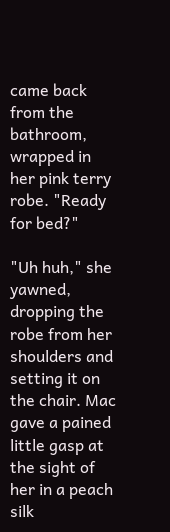came back from the bathroom, wrapped in her pink terry robe. "Ready for bed?"

"Uh huh," she yawned, dropping the robe from her shoulders and setting it on the chair. Mac gave a pained little gasp at the sight of her in a peach silk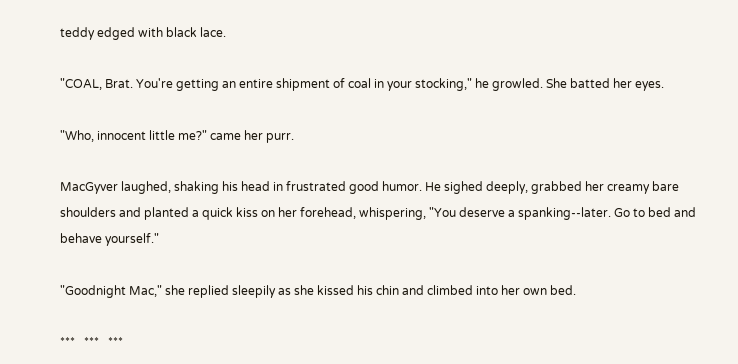teddy edged with black lace.

"COAL, Brat. You're getting an entire shipment of coal in your stocking," he growled. She batted her eyes.

"Who, innocent little me?" came her purr.

MacGyver laughed, shaking his head in frustrated good humor. He sighed deeply, grabbed her creamy bare shoulders and planted a quick kiss on her forehead, whispering, "You deserve a spanking--later. Go to bed and behave yourself."

"Goodnight Mac," she replied sleepily as she kissed his chin and climbed into her own bed.

***   ***   ***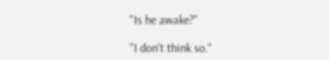"Is he awake?"

"I don't think so."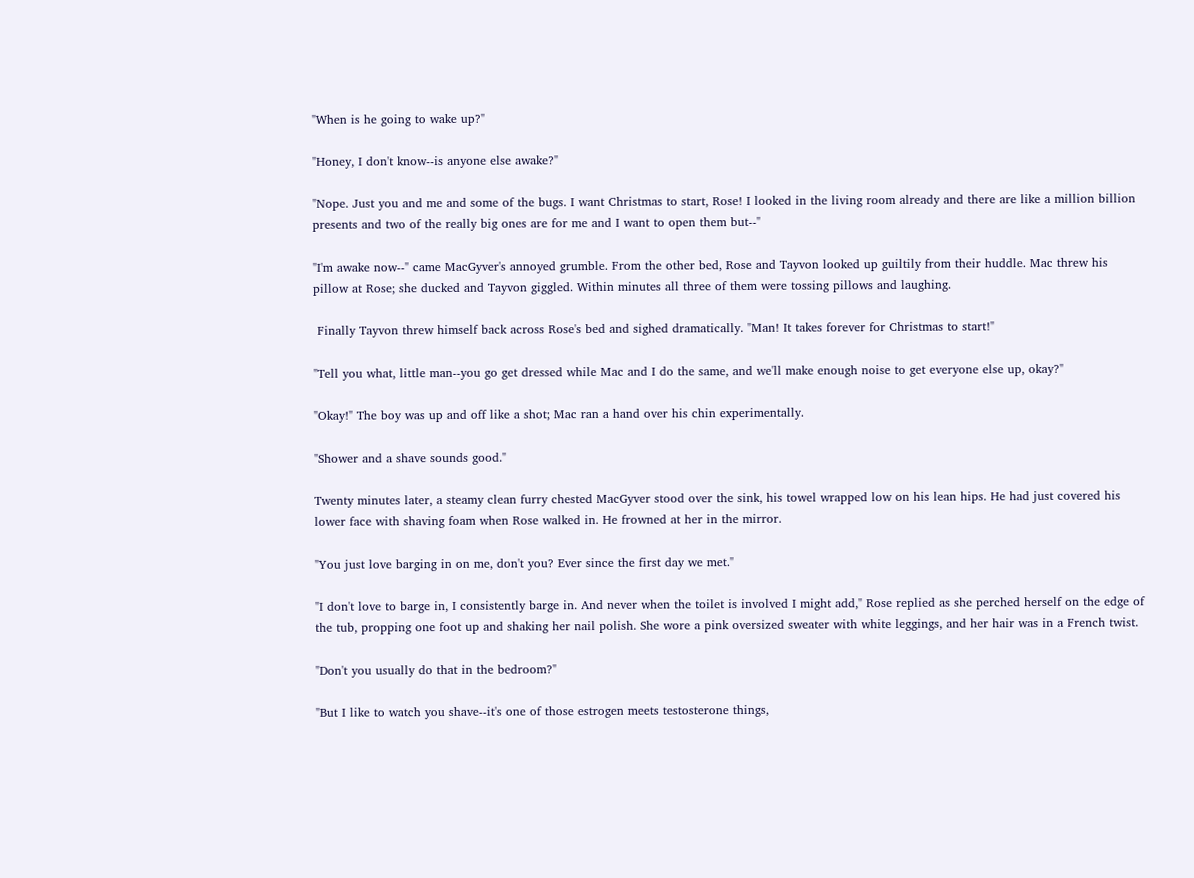"When is he going to wake up?"

"Honey, I don't know--is anyone else awake?"

"Nope. Just you and me and some of the bugs. I want Christmas to start, Rose! I looked in the living room already and there are like a million billion presents and two of the really big ones are for me and I want to open them but--"

"I'm awake now--" came MacGyver's annoyed grumble. From the other bed, Rose and Tayvon looked up guiltily from their huddle. Mac threw his pillow at Rose; she ducked and Tayvon giggled. Within minutes all three of them were tossing pillows and laughing.

 Finally Tayvon threw himself back across Rose's bed and sighed dramatically. "Man! It takes forever for Christmas to start!"

"Tell you what, little man--you go get dressed while Mac and I do the same, and we'll make enough noise to get everyone else up, okay?"

"Okay!" The boy was up and off like a shot; Mac ran a hand over his chin experimentally.

"Shower and a shave sounds good."

Twenty minutes later, a steamy clean furry chested MacGyver stood over the sink, his towel wrapped low on his lean hips. He had just covered his lower face with shaving foam when Rose walked in. He frowned at her in the mirror.

"You just love barging in on me, don't you? Ever since the first day we met."

"I don't love to barge in, I consistently barge in. And never when the toilet is involved I might add," Rose replied as she perched herself on the edge of the tub, propping one foot up and shaking her nail polish. She wore a pink oversized sweater with white leggings, and her hair was in a French twist.

"Don't you usually do that in the bedroom?"

"But I like to watch you shave--it's one of those estrogen meets testosterone things,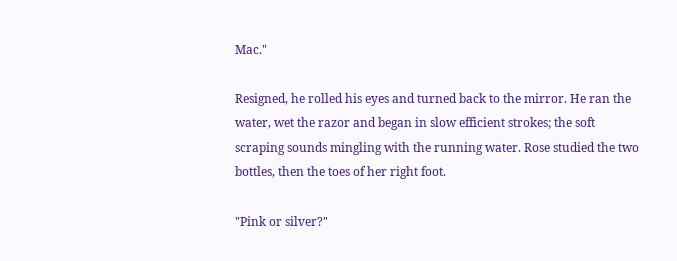Mac."

Resigned, he rolled his eyes and turned back to the mirror. He ran the water, wet the razor and began in slow efficient strokes; the soft scraping sounds mingling with the running water. Rose studied the two bottles, then the toes of her right foot.

"Pink or silver?"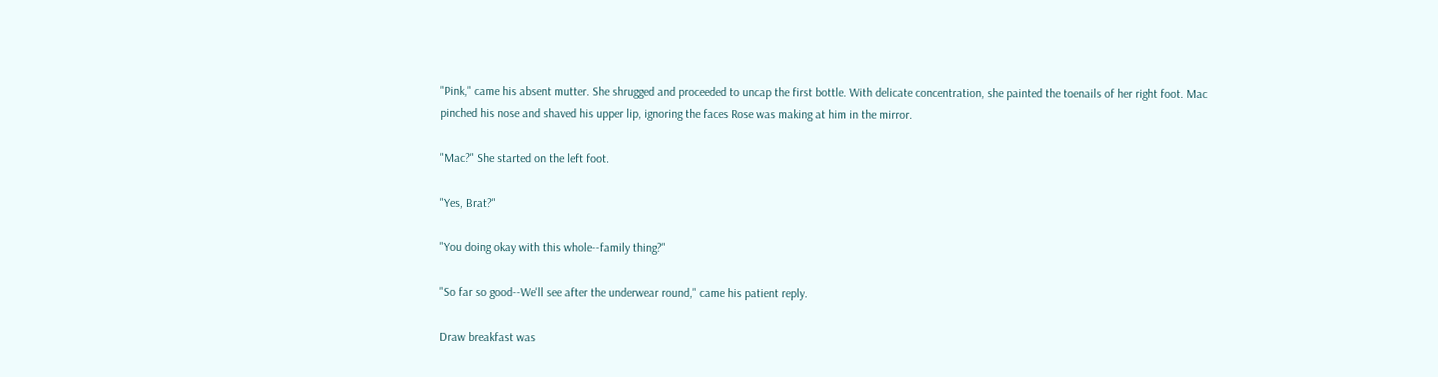"Pink," came his absent mutter. She shrugged and proceeded to uncap the first bottle. With delicate concentration, she painted the toenails of her right foot. Mac pinched his nose and shaved his upper lip, ignoring the faces Rose was making at him in the mirror.

"Mac?" She started on the left foot.

"Yes, Brat?"

"You doing okay with this whole--family thing?"

"So far so good--We'll see after the underwear round," came his patient reply.

Draw breakfast was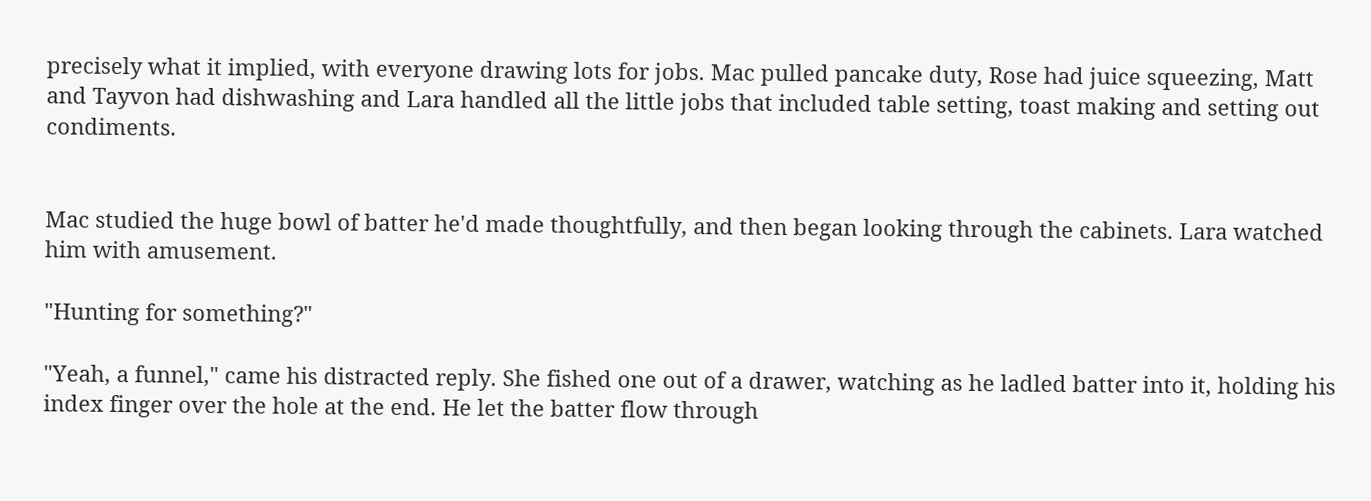precisely what it implied, with everyone drawing lots for jobs. Mac pulled pancake duty, Rose had juice squeezing, Matt and Tayvon had dishwashing and Lara handled all the little jobs that included table setting, toast making and setting out condiments.


Mac studied the huge bowl of batter he'd made thoughtfully, and then began looking through the cabinets. Lara watched him with amusement.

"Hunting for something?"

"Yeah, a funnel," came his distracted reply. She fished one out of a drawer, watching as he ladled batter into it, holding his index finger over the hole at the end. He let the batter flow through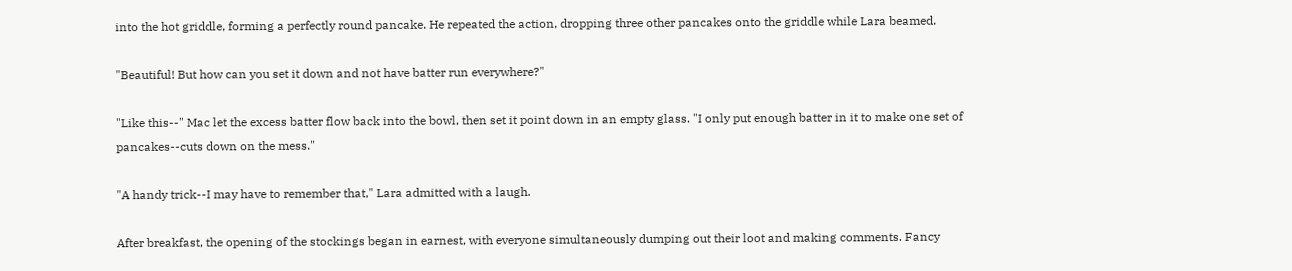into the hot griddle, forming a perfectly round pancake. He repeated the action, dropping three other pancakes onto the griddle while Lara beamed.

"Beautiful! But how can you set it down and not have batter run everywhere?"

"Like this--" Mac let the excess batter flow back into the bowl, then set it point down in an empty glass. "I only put enough batter in it to make one set of pancakes--cuts down on the mess."

"A handy trick--I may have to remember that," Lara admitted with a laugh.

After breakfast, the opening of the stockings began in earnest, with everyone simultaneously dumping out their loot and making comments. Fancy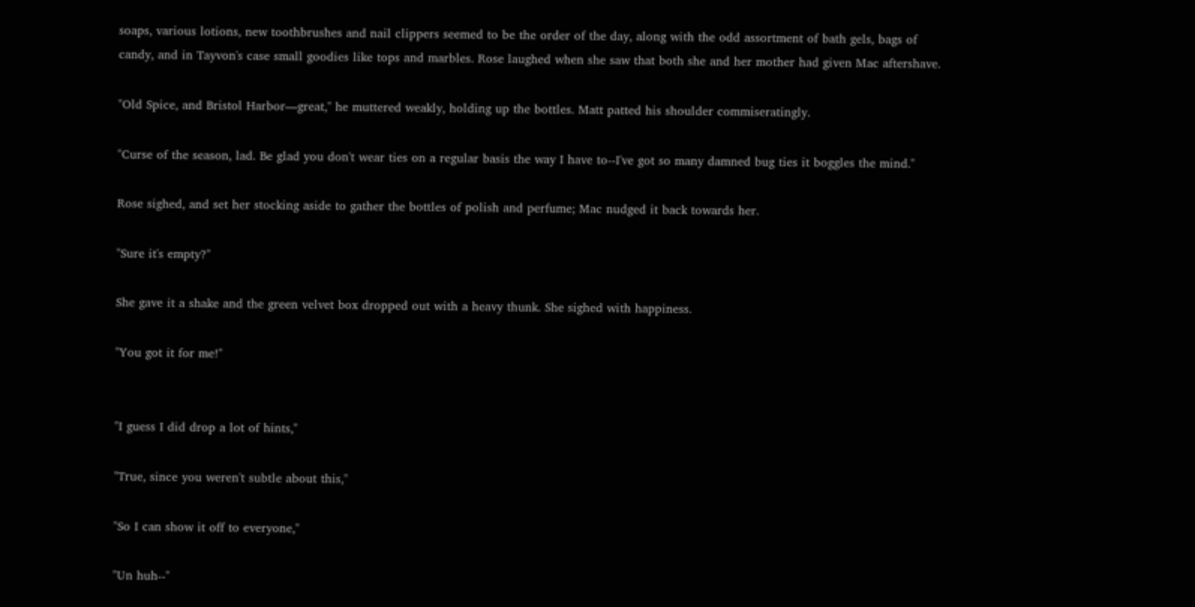soaps, various lotions, new toothbrushes and nail clippers seemed to be the order of the day, along with the odd assortment of bath gels, bags of candy, and in Tayvon's case small goodies like tops and marbles. Rose laughed when she saw that both she and her mother had given Mac aftershave.

"Old Spice, and Bristol Harbor—great," he muttered weakly, holding up the bottles. Matt patted his shoulder commiseratingly.

"Curse of the season, lad. Be glad you don't wear ties on a regular basis the way I have to--I've got so many damned bug ties it boggles the mind."

Rose sighed, and set her stocking aside to gather the bottles of polish and perfume; Mac nudged it back towards her.

"Sure it's empty?"

She gave it a shake and the green velvet box dropped out with a heavy thunk. She sighed with happiness.

"You got it for me!"


"I guess I did drop a lot of hints,"

"True, since you weren't subtle about this,"

"So I can show it off to everyone,"

"Un huh--"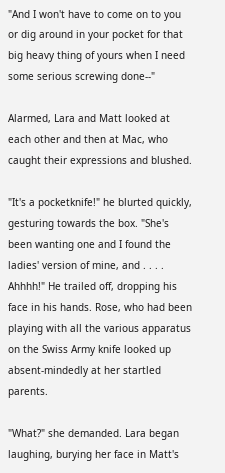"And I won't have to come on to you or dig around in your pocket for that big heavy thing of yours when I need some serious screwing done--"

Alarmed, Lara and Matt looked at each other and then at Mac, who caught their expressions and blushed.

"It's a pocketknife!" he blurted quickly, gesturing towards the box. "She's been wanting one and I found the ladies' version of mine, and . . . . Ahhhh!" He trailed off, dropping his face in his hands. Rose, who had been playing with all the various apparatus on the Swiss Army knife looked up absent-mindedly at her startled parents.

"What?" she demanded. Lara began laughing, burying her face in Matt's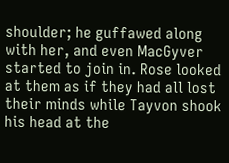shoulder; he guffawed along with her, and even MacGyver started to join in. Rose looked at them as if they had all lost their minds while Tayvon shook his head at the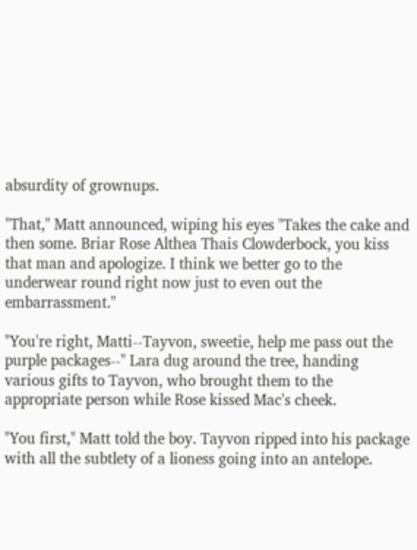absurdity of grownups.

"That," Matt announced, wiping his eyes "Takes the cake and then some. Briar Rose Althea Thais Clowderbock, you kiss that man and apologize. I think we better go to the underwear round right now just to even out the embarrassment."

"You're right, Matti--Tayvon, sweetie, help me pass out the purple packages--" Lara dug around the tree, handing various gifts to Tayvon, who brought them to the appropriate person while Rose kissed Mac's cheek.

"You first," Matt told the boy. Tayvon ripped into his package with all the subtlety of a lioness going into an antelope.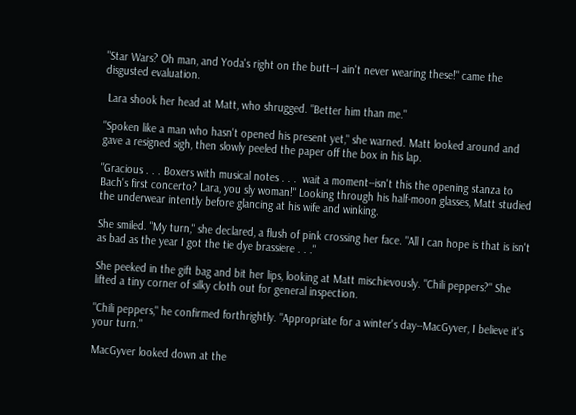"Star Wars? Oh man, and Yoda's right on the butt--I ain't never wearing these!" came the disgusted evaluation.

 Lara shook her head at Matt, who shrugged. "Better him than me."

"Spoken like a man who hasn't opened his present yet," she warned. Matt looked around and gave a resigned sigh, then slowly peeled the paper off the box in his lap.

"Gracious . . . Boxers with musical notes . . .  wait a moment--isn't this the opening stanza to Bach's first concerto? Lara, you sly woman!" Looking through his half-moon glasses, Matt studied the underwear intently before glancing at his wife and winking.

She smiled. "My turn," she declared, a flush of pink crossing her face. "All I can hope is that is isn't as bad as the year I got the tie dye brassiere . . ."

She peeked in the gift bag and bit her lips, looking at Matt mischievously. "Chili peppers?" She lifted a tiny corner of silky cloth out for general inspection.

"Chili peppers," he confirmed forthrightly. "Appropriate for a winter's day--MacGyver, I believe it's your turn."

MacGyver looked down at the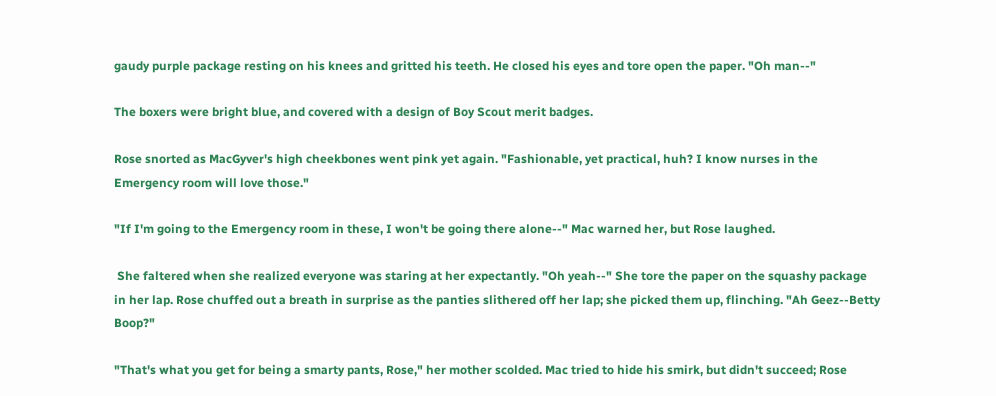gaudy purple package resting on his knees and gritted his teeth. He closed his eyes and tore open the paper. "Oh man--"

The boxers were bright blue, and covered with a design of Boy Scout merit badges.

Rose snorted as MacGyver's high cheekbones went pink yet again. "Fashionable, yet practical, huh? I know nurses in the Emergency room will love those."

"If I'm going to the Emergency room in these, I won't be going there alone--" Mac warned her, but Rose laughed.

 She faltered when she realized everyone was staring at her expectantly. "Oh yeah--" She tore the paper on the squashy package in her lap. Rose chuffed out a breath in surprise as the panties slithered off her lap; she picked them up, flinching. "Ah Geez--Betty Boop?"

"That's what you get for being a smarty pants, Rose," her mother scolded. Mac tried to hide his smirk, but didn't succeed; Rose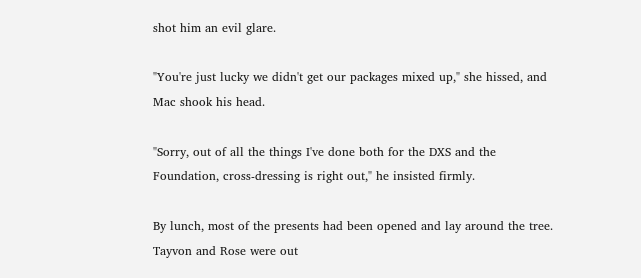shot him an evil glare.

"You're just lucky we didn't get our packages mixed up," she hissed, and Mac shook his head.

"Sorry, out of all the things I've done both for the DXS and the Foundation, cross-dressing is right out," he insisted firmly.

By lunch, most of the presents had been opened and lay around the tree. Tayvon and Rose were out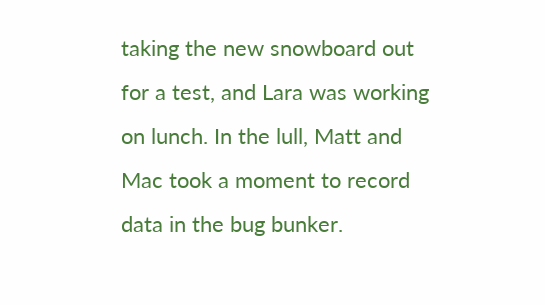taking the new snowboard out for a test, and Lara was working on lunch. In the lull, Matt and Mac took a moment to record data in the bug bunker.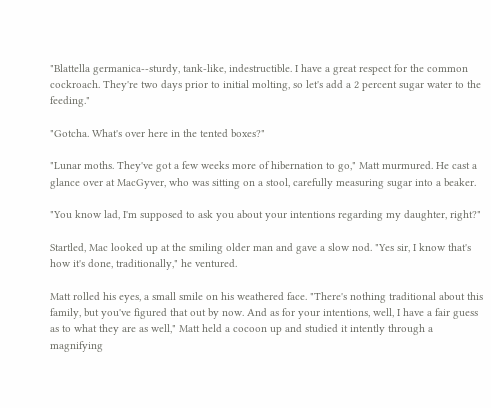"Blattella germanica--sturdy, tank-like, indestructible. I have a great respect for the common cockroach. They're two days prior to initial molting, so let's add a 2 percent sugar water to the feeding."

"Gotcha. What's over here in the tented boxes?"

"Lunar moths. They've got a few weeks more of hibernation to go," Matt murmured. He cast a glance over at MacGyver, who was sitting on a stool, carefully measuring sugar into a beaker.

"You know lad, I'm supposed to ask you about your intentions regarding my daughter, right?"

Startled, Mac looked up at the smiling older man and gave a slow nod. "Yes sir, I know that's how it's done, traditionally," he ventured.

Matt rolled his eyes, a small smile on his weathered face. "There's nothing traditional about this family, but you've figured that out by now. And as for your intentions, well, I have a fair guess as to what they are as well," Matt held a cocoon up and studied it intently through a magnifying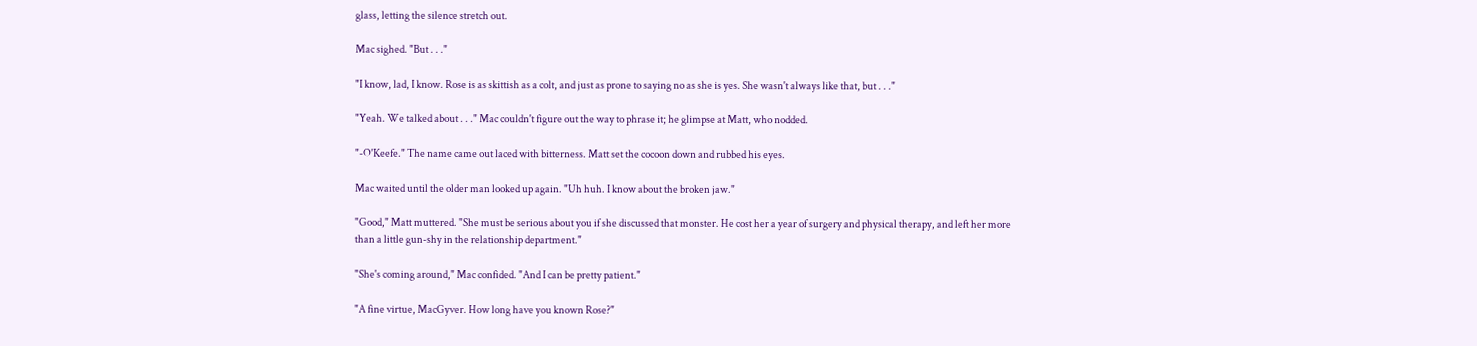glass, letting the silence stretch out.

Mac sighed. "But . . ."

"I know, lad, I know. Rose is as skittish as a colt, and just as prone to saying no as she is yes. She wasn't always like that, but . . ."

"Yeah. We talked about . . ." Mac couldn't figure out the way to phrase it; he glimpse at Matt, who nodded.

"-O'Keefe." The name came out laced with bitterness. Matt set the cocoon down and rubbed his eyes.

Mac waited until the older man looked up again. "Uh huh. I know about the broken jaw."

"Good," Matt muttered. "She must be serious about you if she discussed that monster. He cost her a year of surgery and physical therapy, and left her more than a little gun-shy in the relationship department."

"She's coming around," Mac confided. "And I can be pretty patient."

"A fine virtue, MacGyver. How long have you known Rose?"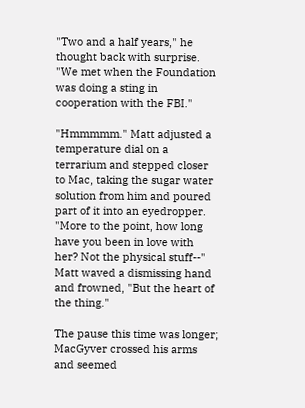"Two and a half years," he thought back with surprise. "We met when the Foundation was doing a sting in cooperation with the FBI."

"Hmmmmm." Matt adjusted a temperature dial on a terrarium and stepped closer to Mac, taking the sugar water solution from him and poured part of it into an eyedropper. "More to the point, how long have you been in love with her? Not the physical stuff--" Matt waved a dismissing hand and frowned, "But the heart of the thing."

The pause this time was longer; MacGyver crossed his arms and seemed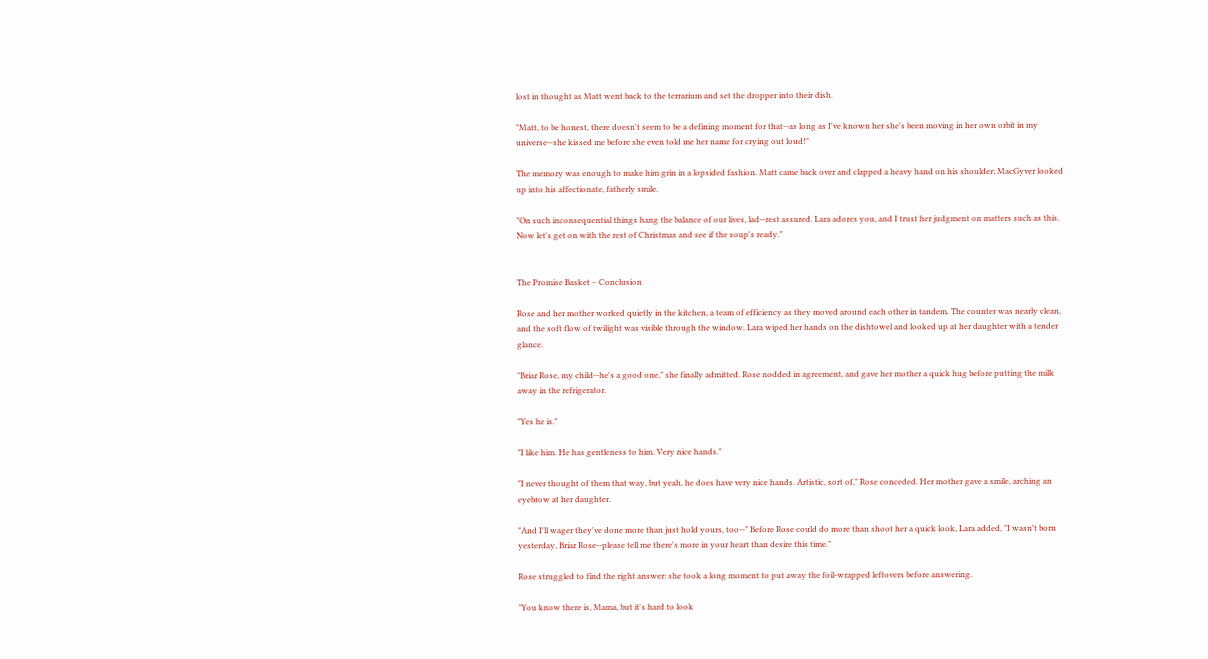lost in thought as Matt went back to the terrarium and set the dropper into their dish.

"Matt, to be honest, there doesn't seem to be a defining moment for that--as long as I've known her she's been moving in her own orbit in my universe--she kissed me before she even told me her name for crying out loud!"

The memory was enough to make him grin in a lopsided fashion. Matt came back over and clapped a heavy hand on his shoulder; MacGyver looked up into his affectionate, fatherly smile.

"On such inconsequential things hang the balance of our lives, lad--rest assured. Lara adores you, and I trust her judgment on matters such as this. Now let's get on with the rest of Christmas and see if the soup's ready."


The Promise Basket – Conclusion

Rose and her mother worked quietly in the kitchen, a team of efficiency as they moved around each other in tandem. The counter was nearly clean, and the soft flow of twilight was visible through the window. Lara wiped her hands on the dishtowel and looked up at her daughter with a tender glance.

"Briar Rose, my child--he's a good one," she finally admitted. Rose nodded in agreement, and gave her mother a quick hug before putting the milk away in the refrigerator.

"Yes he is."

"I like him. He has gentleness to him. Very nice hands."

"I never thought of them that way, but yeah, he does have very nice hands. Artistic, sort of," Rose conceded. Her mother gave a smile, arching an eyebrow at her daughter.

"And I'll wager they've done more than just hold yours, too--" Before Rose could do more than shoot her a quick look, Lara added, "I wasn't born yesterday, Briar Rose--please tell me there's more in your heart than desire this time."

Rose struggled to find the right answer: she took a long moment to put away the foil-wrapped leftovers before answering.

"You know there is, Mama, but it's hard to look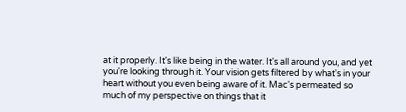at it properly. It's like being in the water. It's all around you, and yet you're looking through it. Your vision gets filtered by what's in your heart without you even being aware of it. Mac's permeated so much of my perspective on things that it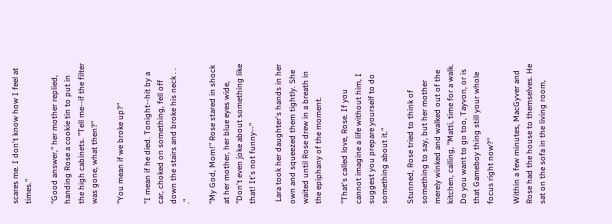scares me. I don't know how I feel at times."

"Good answer," her mother replied, handing Rose a cookie tin to put in the high cabinets. "Tell me--if the filter was gone, what then?"

"You mean if we broke up?"

"I mean if he died. Tonight--hit by a car, choked on something, fell off down the stairs and broke his neck . . ."

"My God, Mom!" Rose stared in shock at her mother, her blue eyes wide, "Don't even joke about something like that! It's not funny--"

 Lara took her daughter's hands in her own and squeezed them tightly. She waited until Rose drew in a breath in the epiphany of the moment.

"That's called love, Rose. If you cannot imagine a life without him, I suggest you prepare yourself to do something about it."

Stunned, Rose tried to think of something to say, but her mother merely winked and walked out of the kitchen, calling, "Matti, time for a walk. Do you want to go too, Tayvon, or is that Gameboy thing still your whole focus right now?"

Within a few minutes, MacGyver and Rose had the house to themselves. He sat on the sofa in the living room,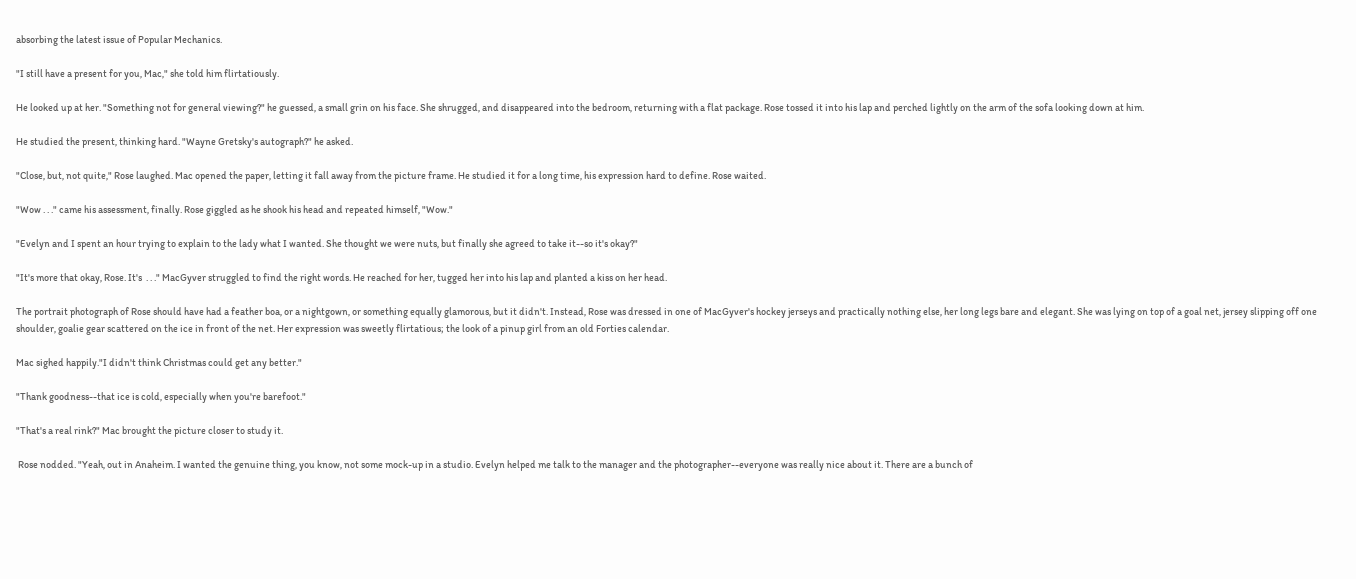absorbing the latest issue of Popular Mechanics.

"I still have a present for you, Mac," she told him flirtatiously.

He looked up at her. "Something not for general viewing?" he guessed, a small grin on his face. She shrugged, and disappeared into the bedroom, returning with a flat package. Rose tossed it into his lap and perched lightly on the arm of the sofa looking down at him.

He studied the present, thinking hard. "Wayne Gretsky's autograph?" he asked.

"Close, but, not quite," Rose laughed. Mac opened the paper, letting it fall away from the picture frame. He studied it for a long time, his expression hard to define. Rose waited.

"Wow . . ." came his assessment, finally. Rose giggled as he shook his head and repeated himself, "Wow."

"Evelyn and I spent an hour trying to explain to the lady what I wanted. She thought we were nuts, but finally she agreed to take it--so it's okay?"

"It's more that okay, Rose. It's  . . ." MacGyver struggled to find the right words. He reached for her, tugged her into his lap and planted a kiss on her head.

The portrait photograph of Rose should have had a feather boa, or a nightgown, or something equally glamorous, but it didn't. Instead, Rose was dressed in one of MacGyver's hockey jerseys and practically nothing else, her long legs bare and elegant. She was lying on top of a goal net, jersey slipping off one shoulder, goalie gear scattered on the ice in front of the net. Her expression was sweetly flirtatious; the look of a pinup girl from an old Forties calendar.

Mac sighed happily."I didn't think Christmas could get any better."

"Thank goodness--that ice is cold, especially when you're barefoot."

"That's a real rink?" Mac brought the picture closer to study it.

 Rose nodded. "Yeah, out in Anaheim. I wanted the genuine thing, you know, not some mock-up in a studio. Evelyn helped me talk to the manager and the photographer--everyone was really nice about it. There are a bunch of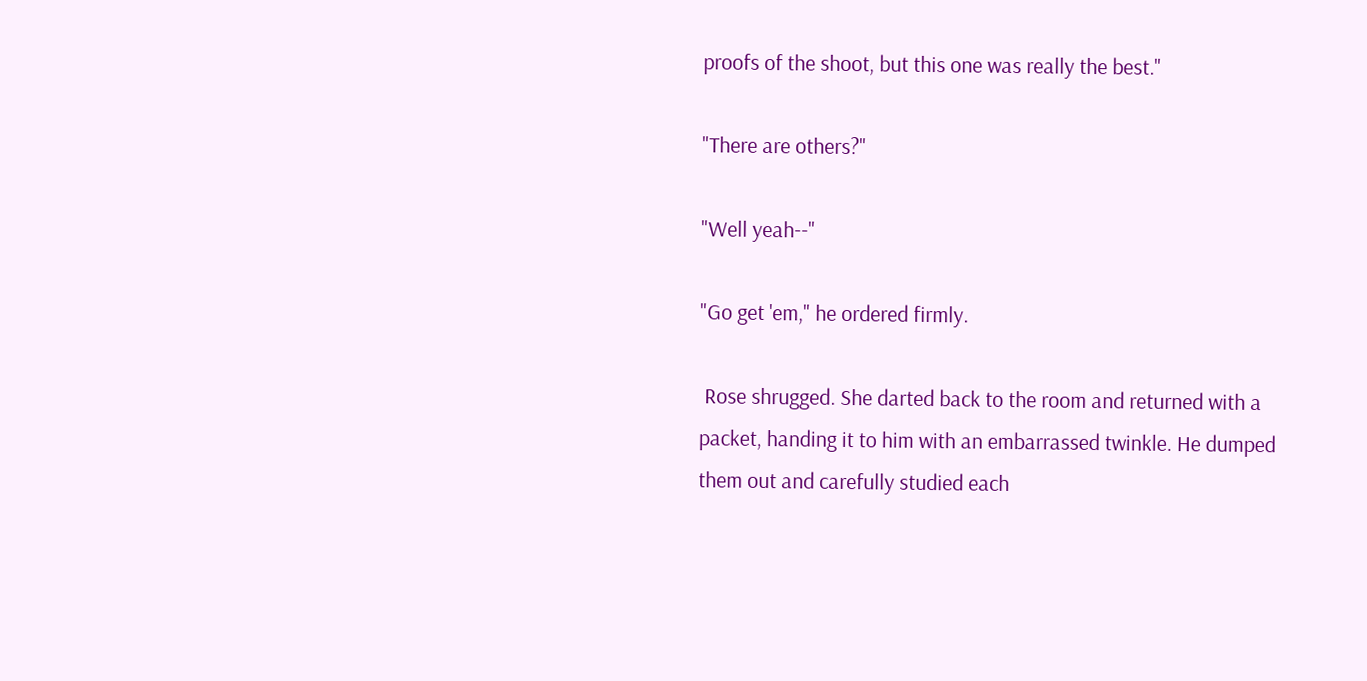proofs of the shoot, but this one was really the best."

"There are others?"

"Well yeah--"

"Go get 'em," he ordered firmly.

 Rose shrugged. She darted back to the room and returned with a packet, handing it to him with an embarrassed twinkle. He dumped them out and carefully studied each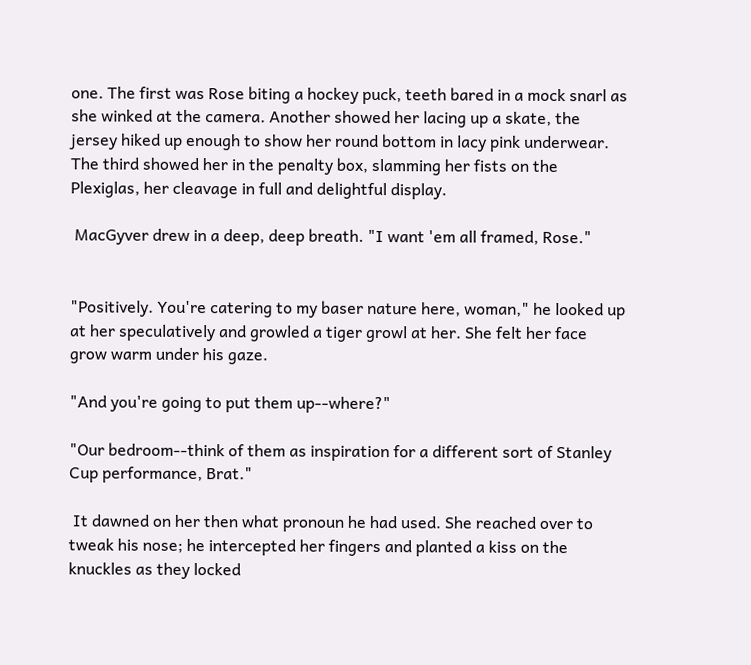one. The first was Rose biting a hockey puck, teeth bared in a mock snarl as she winked at the camera. Another showed her lacing up a skate, the jersey hiked up enough to show her round bottom in lacy pink underwear. The third showed her in the penalty box, slamming her fists on the Plexiglas, her cleavage in full and delightful display.

 MacGyver drew in a deep, deep breath. "I want 'em all framed, Rose."


"Positively. You're catering to my baser nature here, woman," he looked up at her speculatively and growled a tiger growl at her. She felt her face grow warm under his gaze.

"And you're going to put them up--where?"

"Our bedroom--think of them as inspiration for a different sort of Stanley Cup performance, Brat."

 It dawned on her then what pronoun he had used. She reached over to tweak his nose; he intercepted her fingers and planted a kiss on the knuckles as they locked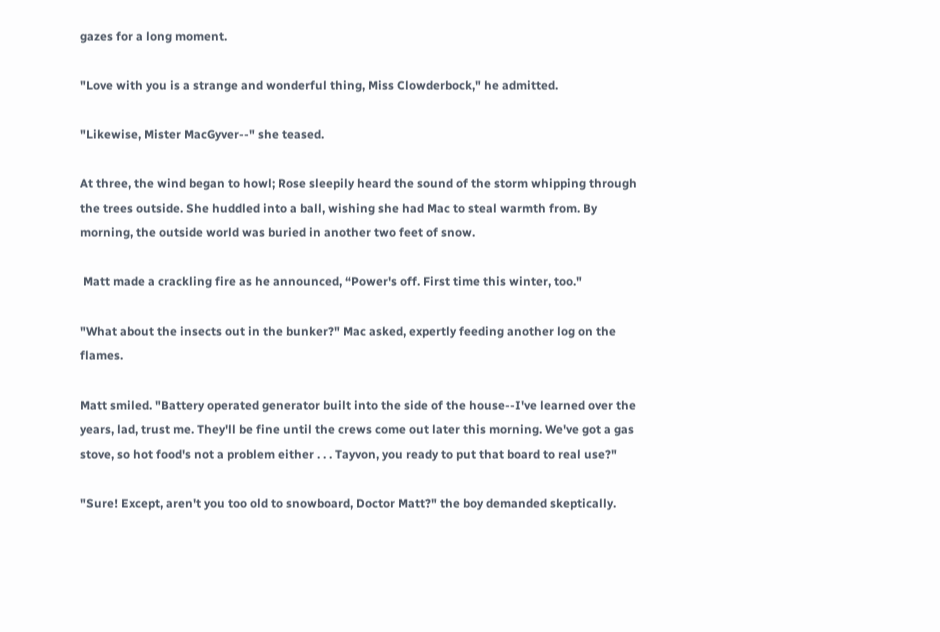gazes for a long moment.

"Love with you is a strange and wonderful thing, Miss Clowderbock," he admitted.

"Likewise, Mister MacGyver--" she teased.

At three, the wind began to howl; Rose sleepily heard the sound of the storm whipping through the trees outside. She huddled into a ball, wishing she had Mac to steal warmth from. By morning, the outside world was buried in another two feet of snow.

 Matt made a crackling fire as he announced, “Power's off. First time this winter, too."

"What about the insects out in the bunker?" Mac asked, expertly feeding another log on the flames.

Matt smiled. "Battery operated generator built into the side of the house--I've learned over the years, lad, trust me. They'll be fine until the crews come out later this morning. We've got a gas stove, so hot food's not a problem either . . . Tayvon, you ready to put that board to real use?"

"Sure! Except, aren't you too old to snowboard, Doctor Matt?" the boy demanded skeptically.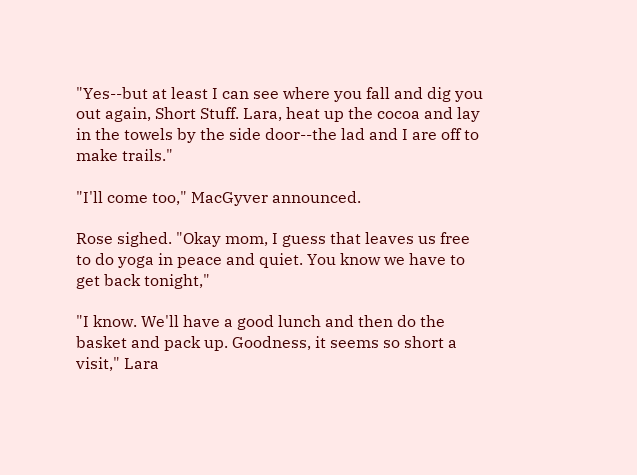"Yes--but at least I can see where you fall and dig you out again, Short Stuff. Lara, heat up the cocoa and lay in the towels by the side door--the lad and I are off to make trails."

"I'll come too," MacGyver announced.

Rose sighed. "Okay mom, I guess that leaves us free to do yoga in peace and quiet. You know we have to get back tonight,"

"I know. We'll have a good lunch and then do the basket and pack up. Goodness, it seems so short a visit," Lara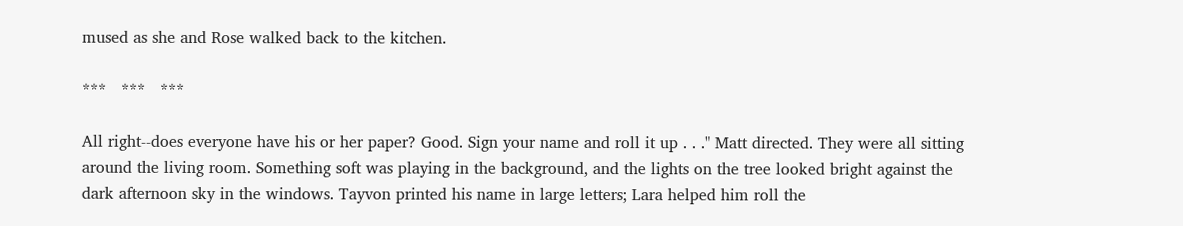mused as she and Rose walked back to the kitchen.

***   ***   ***

All right--does everyone have his or her paper? Good. Sign your name and roll it up . . ." Matt directed. They were all sitting around the living room. Something soft was playing in the background, and the lights on the tree looked bright against the dark afternoon sky in the windows. Tayvon printed his name in large letters; Lara helped him roll the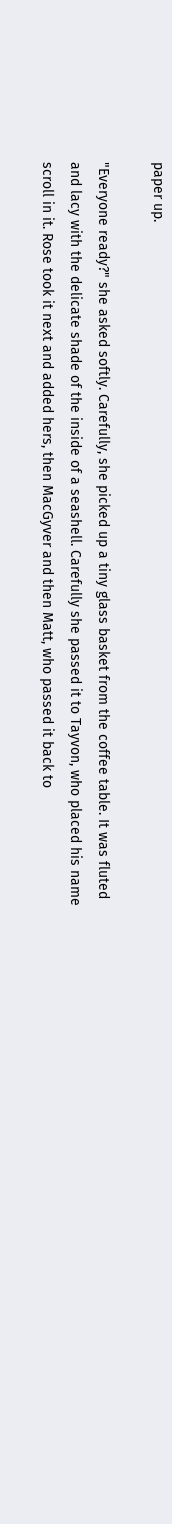paper up.

"Everyone ready?" she asked softly. Carefully, she picked up a tiny glass basket from the coffee table. It was fluted and lacy with the delicate shade of the inside of a seashell. Carefully she passed it to Tayvon, who placed his name scroll in it. Rose took it next and added hers, then MacGyver and then Matt, who passed it back to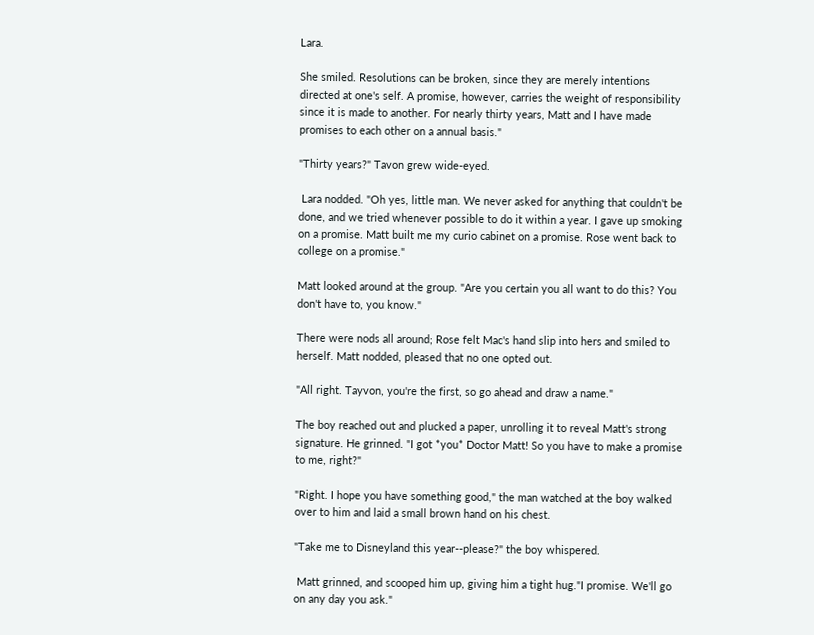Lara.

She smiled. Resolutions can be broken, since they are merely intentions directed at one's self. A promise, however, carries the weight of responsibility since it is made to another. For nearly thirty years, Matt and I have made promises to each other on a annual basis."

"Thirty years?" Tavon grew wide-eyed.

 Lara nodded. "Oh yes, little man. We never asked for anything that couldn't be done, and we tried whenever possible to do it within a year. I gave up smoking on a promise. Matt built me my curio cabinet on a promise. Rose went back to college on a promise."

Matt looked around at the group. "Are you certain you all want to do this? You don't have to, you know."

There were nods all around; Rose felt Mac's hand slip into hers and smiled to herself. Matt nodded, pleased that no one opted out.

"All right. Tayvon, you're the first, so go ahead and draw a name."

The boy reached out and plucked a paper, unrolling it to reveal Matt's strong signature. He grinned. "I got *you* Doctor Matt! So you have to make a promise to me, right?"

"Right. I hope you have something good," the man watched at the boy walked over to him and laid a small brown hand on his chest.

"Take me to Disneyland this year--please?" the boy whispered.

 Matt grinned, and scooped him up, giving him a tight hug."I promise. We'll go on any day you ask."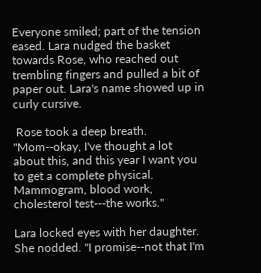Everyone smiled; part of the tension eased. Lara nudged the basket towards Rose, who reached out trembling fingers and pulled a bit of paper out. Lara's name showed up in curly cursive.

 Rose took a deep breath. "Mom--okay, I've thought a lot about this, and this year I want you to get a complete physical. Mammogram, blood work, cholesterol test---the works."

Lara locked eyes with her daughter. She nodded. "I promise--not that I'm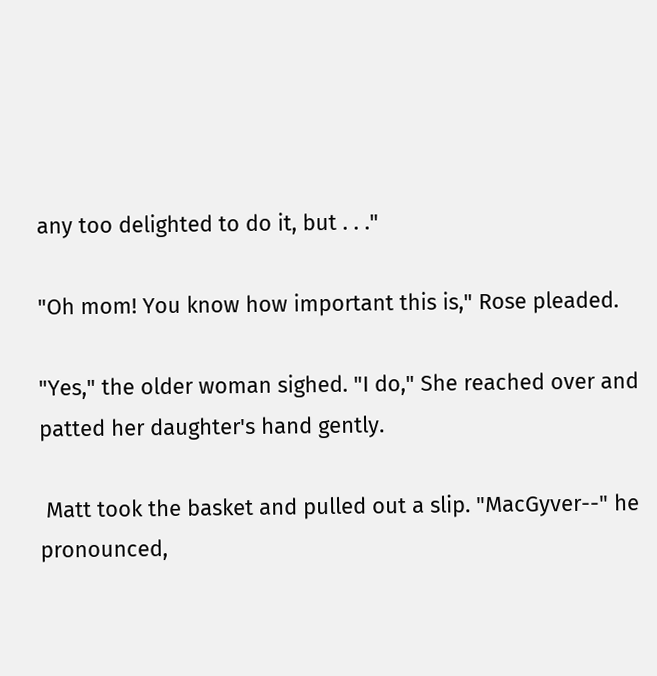any too delighted to do it, but . . ."

"Oh mom! You know how important this is," Rose pleaded.

"Yes," the older woman sighed. "I do," She reached over and patted her daughter's hand gently.

 Matt took the basket and pulled out a slip. "MacGyver--" he pronounced,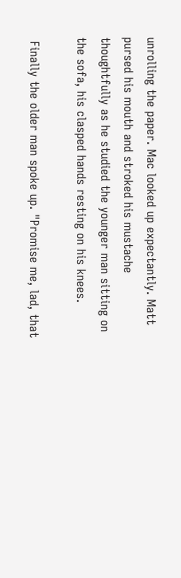unrolling the paper. Mac looked up expectantly. Matt pursed his mouth and stroked his mustache thoughtfully as he studied the younger man sitting on the sofa, his clasped hands resting on his knees.

 Finally the older man spoke up. "Promise me, lad, that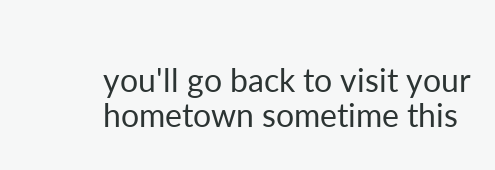you'll go back to visit your hometown sometime this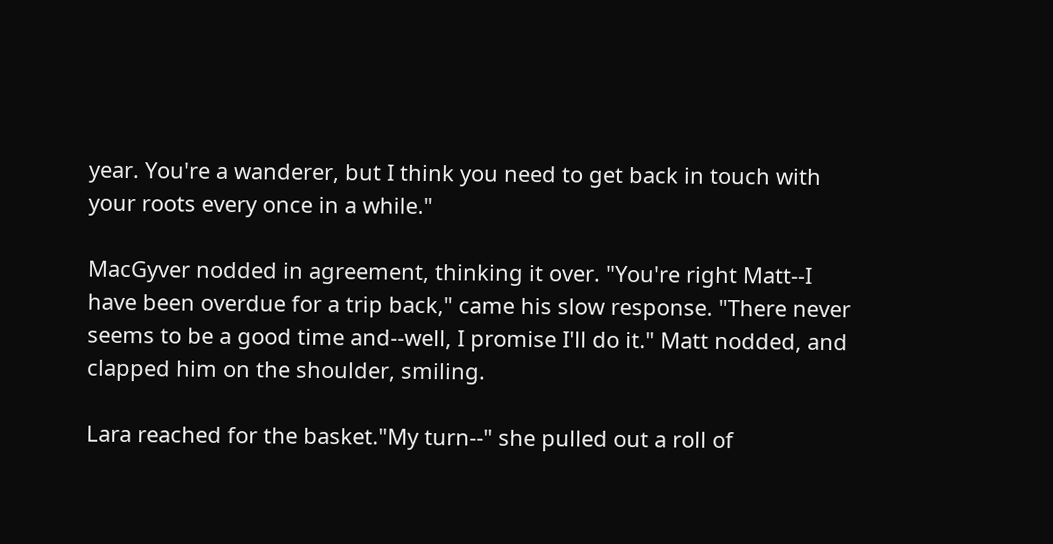year. You're a wanderer, but I think you need to get back in touch with your roots every once in a while."

MacGyver nodded in agreement, thinking it over. "You're right Matt--I have been overdue for a trip back," came his slow response. "There never seems to be a good time and--well, I promise I'll do it." Matt nodded, and clapped him on the shoulder, smiling.

Lara reached for the basket."My turn--" she pulled out a roll of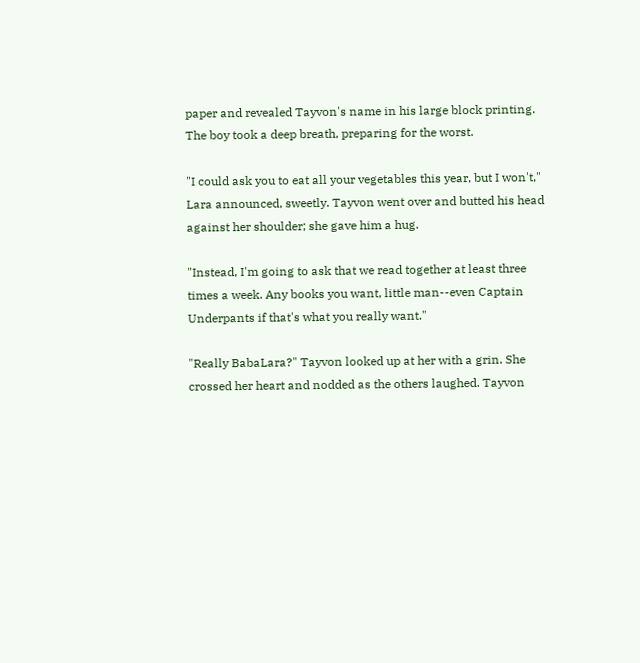paper and revealed Tayvon's name in his large block printing. The boy took a deep breath, preparing for the worst.

"I could ask you to eat all your vegetables this year, but I won't," Lara announced, sweetly. Tayvon went over and butted his head against her shoulder; she gave him a hug.

"Instead, I'm going to ask that we read together at least three times a week. Any books you want, little man--even Captain Underpants if that's what you really want."

"Really BabaLara?" Tayvon looked up at her with a grin. She crossed her heart and nodded as the others laughed. Tayvon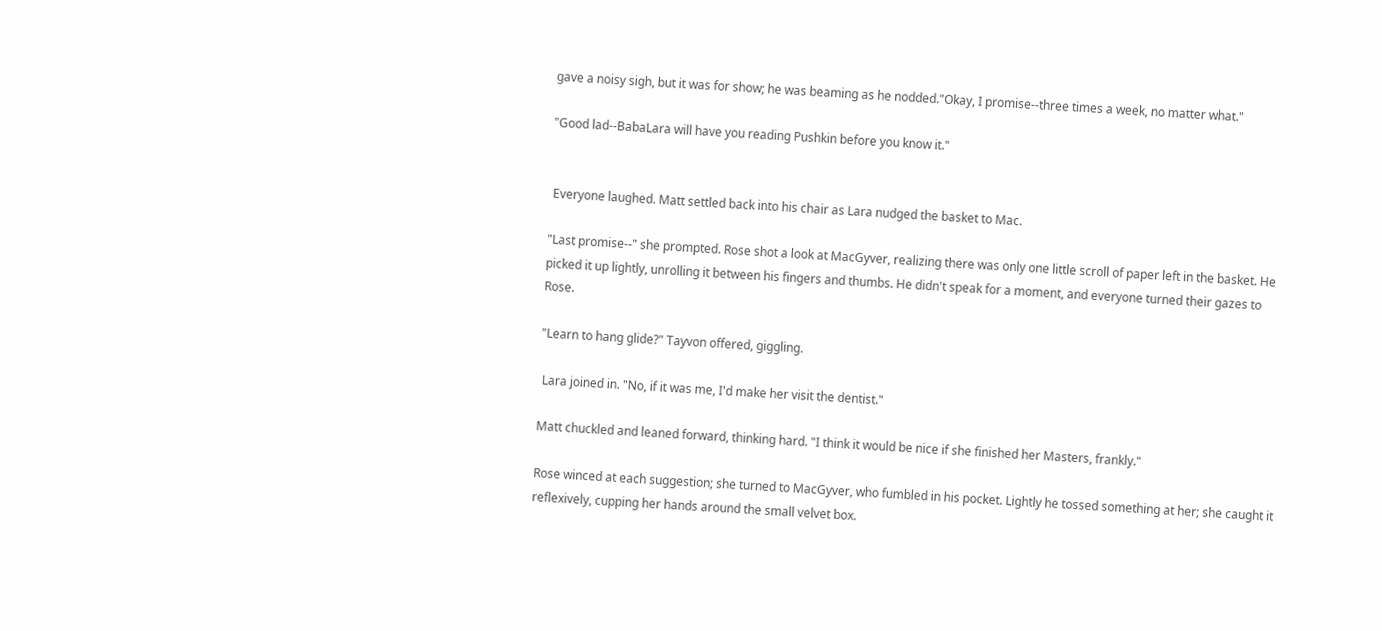gave a noisy sigh, but it was for show; he was beaming as he nodded."Okay, I promise--three times a week, no matter what."

"Good lad--BabaLara will have you reading Pushkin before you know it."


 Everyone laughed. Matt settled back into his chair as Lara nudged the basket to Mac.

"Last promise--" she prompted. Rose shot a look at MacGyver, realizing there was only one little scroll of paper left in the basket. He picked it up lightly, unrolling it between his fingers and thumbs. He didn't speak for a moment, and everyone turned their gazes to Rose.

"Learn to hang glide?" Tayvon offered, giggling.

 Lara joined in. "No, if it was me, I'd make her visit the dentist."

Matt chuckled and leaned forward, thinking hard. "I think it would be nice if she finished her Masters, frankly."

Rose winced at each suggestion; she turned to MacGyver, who fumbled in his pocket. Lightly he tossed something at her; she caught it reflexively, cupping her hands around the small velvet box.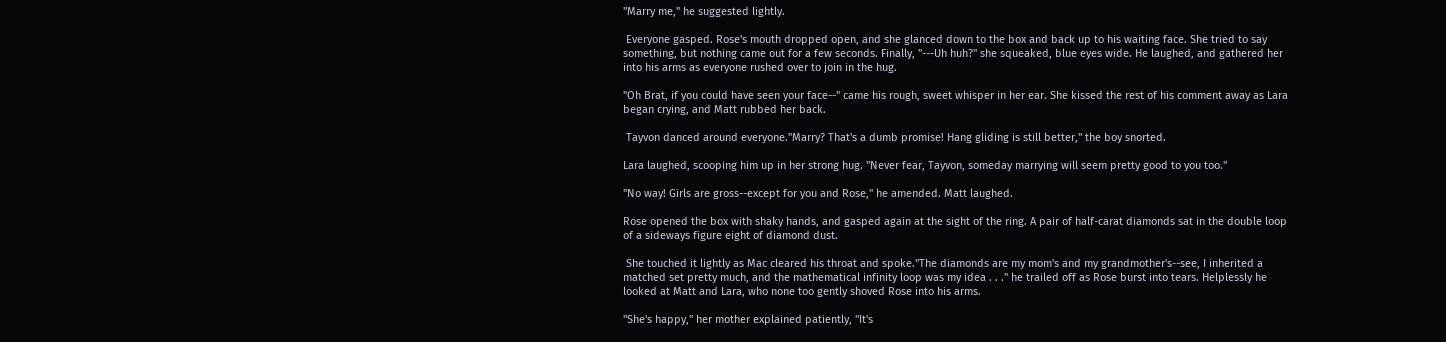"Marry me," he suggested lightly.

 Everyone gasped. Rose's mouth dropped open, and she glanced down to the box and back up to his waiting face. She tried to say something, but nothing came out for a few seconds. Finally, "---Uh huh?" she squeaked, blue eyes wide. He laughed, and gathered her into his arms as everyone rushed over to join in the hug.

"Oh Brat, if you could have seen your face--" came his rough, sweet whisper in her ear. She kissed the rest of his comment away as Lara began crying, and Matt rubbed her back.

 Tayvon danced around everyone."Marry? That's a dumb promise! Hang gliding is still better," the boy snorted.

Lara laughed, scooping him up in her strong hug. "Never fear, Tayvon, someday marrying will seem pretty good to you too."

"No way! Girls are gross--except for you and Rose," he amended. Matt laughed.

Rose opened the box with shaky hands, and gasped again at the sight of the ring. A pair of half-carat diamonds sat in the double loop of a sideways figure eight of diamond dust.

 She touched it lightly as Mac cleared his throat and spoke."The diamonds are my mom's and my grandmother's--see, I inherited a matched set pretty much, and the mathematical infinity loop was my idea . . ." he trailed off as Rose burst into tears. Helplessly he looked at Matt and Lara, who none too gently shoved Rose into his arms.

"She's happy," her mother explained patiently, "It's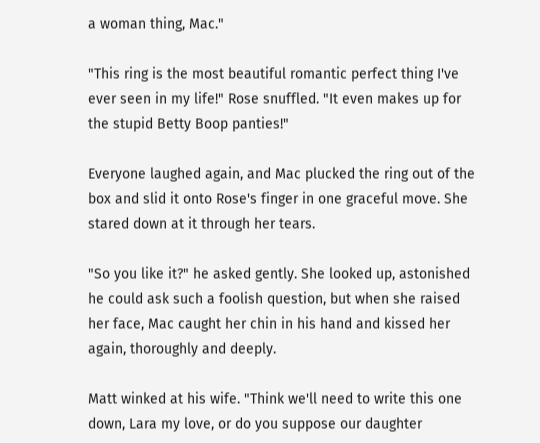a woman thing, Mac."

"This ring is the most beautiful romantic perfect thing I've ever seen in my life!" Rose snuffled. "It even makes up for the stupid Betty Boop panties!"

Everyone laughed again, and Mac plucked the ring out of the box and slid it onto Rose's finger in one graceful move. She stared down at it through her tears.

"So you like it?" he asked gently. She looked up, astonished he could ask such a foolish question, but when she raised her face, Mac caught her chin in his hand and kissed her again, thoroughly and deeply.

Matt winked at his wife. "Think we'll need to write this one down, Lara my love, or do you suppose our daughter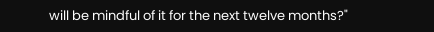will be mindful of it for the next twelve months?"